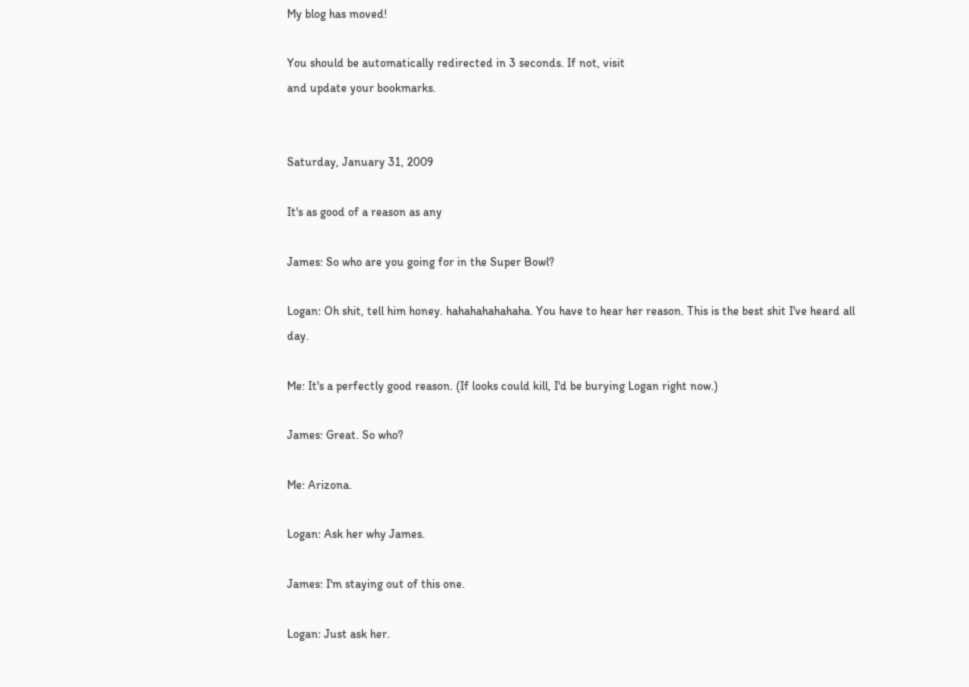My blog has moved!

You should be automatically redirected in 3 seconds. If not, visit
and update your bookmarks.


Saturday, January 31, 2009

It's as good of a reason as any

James: So who are you going for in the Super Bowl?

Logan: Oh shit, tell him honey. hahahahahahaha. You have to hear her reason. This is the best shit I've heard all day.

Me: It's a perfectly good reason. (If looks could kill, I'd be burying Logan right now.)

James: Great. So who?

Me: Arizona.

Logan: Ask her why James.

James: I'm staying out of this one.

Logan: Just ask her.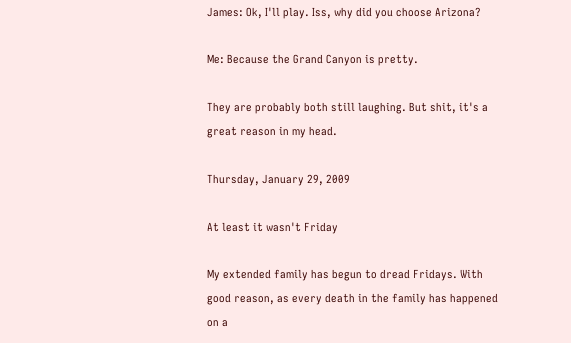James: Ok, I'll play. Iss, why did you choose Arizona?

Me: Because the Grand Canyon is pretty.

They are probably both still laughing. But shit, it's a great reason in my head.

Thursday, January 29, 2009

At least it wasn't Friday

My extended family has begun to dread Fridays. With good reason, as every death in the family has happened on a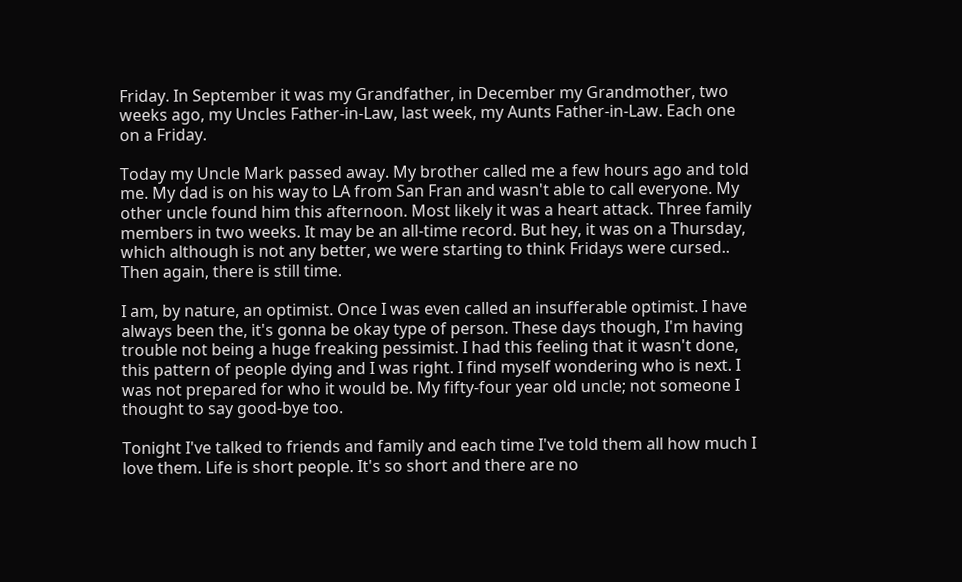Friday. In September it was my Grandfather, in December my Grandmother, two weeks ago, my Uncles Father-in-Law, last week, my Aunts Father-in-Law. Each one on a Friday.

Today my Uncle Mark passed away. My brother called me a few hours ago and told me. My dad is on his way to LA from San Fran and wasn't able to call everyone. My other uncle found him this afternoon. Most likely it was a heart attack. Three family members in two weeks. It may be an all-time record. But hey, it was on a Thursday, which although is not any better, we were starting to think Fridays were cursed.. Then again, there is still time.

I am, by nature, an optimist. Once I was even called an insufferable optimist. I have always been the, it's gonna be okay type of person. These days though, I'm having trouble not being a huge freaking pessimist. I had this feeling that it wasn't done, this pattern of people dying and I was right. I find myself wondering who is next. I was not prepared for who it would be. My fifty-four year old uncle; not someone I thought to say good-bye too.

Tonight I've talked to friends and family and each time I've told them all how much I love them. Life is short people. It's so short and there are no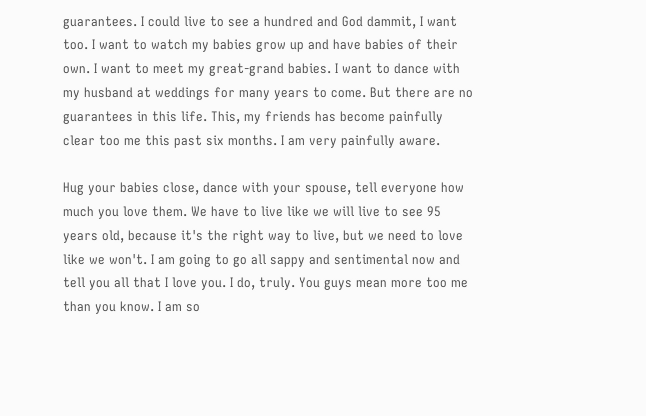guarantees. I could live to see a hundred and God dammit, I want too. I want to watch my babies grow up and have babies of their own. I want to meet my great-grand babies. I want to dance with my husband at weddings for many years to come. But there are no guarantees in this life. This, my friends has become painfully clear too me this past six months. I am very painfully aware.

Hug your babies close, dance with your spouse, tell everyone how much you love them. We have to live like we will live to see 95 years old, because it's the right way to live, but we need to love like we won't. I am going to go all sappy and sentimental now and tell you all that I love you. I do, truly. You guys mean more too me than you know. I am so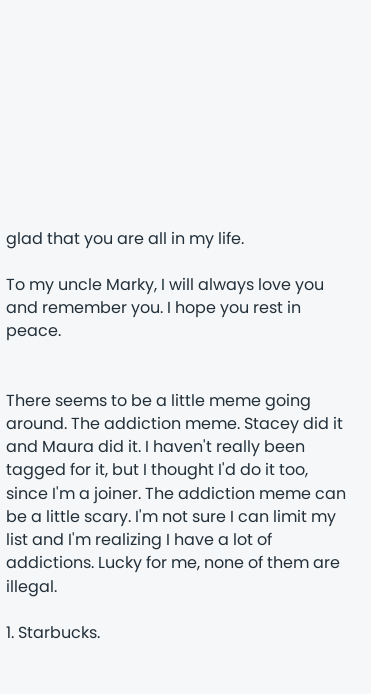glad that you are all in my life.

To my uncle Marky, I will always love you and remember you. I hope you rest in peace.


There seems to be a little meme going around. The addiction meme. Stacey did it and Maura did it. I haven't really been tagged for it, but I thought I'd do it too, since I'm a joiner. The addiction meme can be a little scary. I'm not sure I can limit my list and I'm realizing I have a lot of addictions. Lucky for me, none of them are illegal.

1. Starbucks.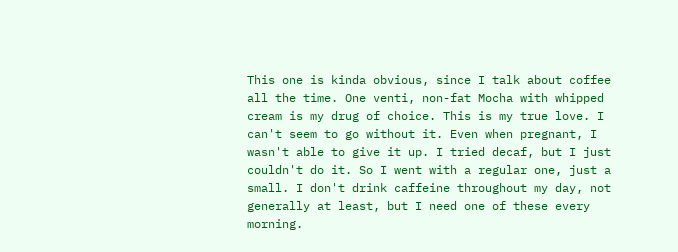This one is kinda obvious, since I talk about coffee all the time. One venti, non-fat Mocha with whipped cream is my drug of choice. This is my true love. I can't seem to go without it. Even when pregnant, I wasn't able to give it up. I tried decaf, but I just couldn't do it. So I went with a regular one, just a small. I don't drink caffeine throughout my day, not generally at least, but I need one of these every morning.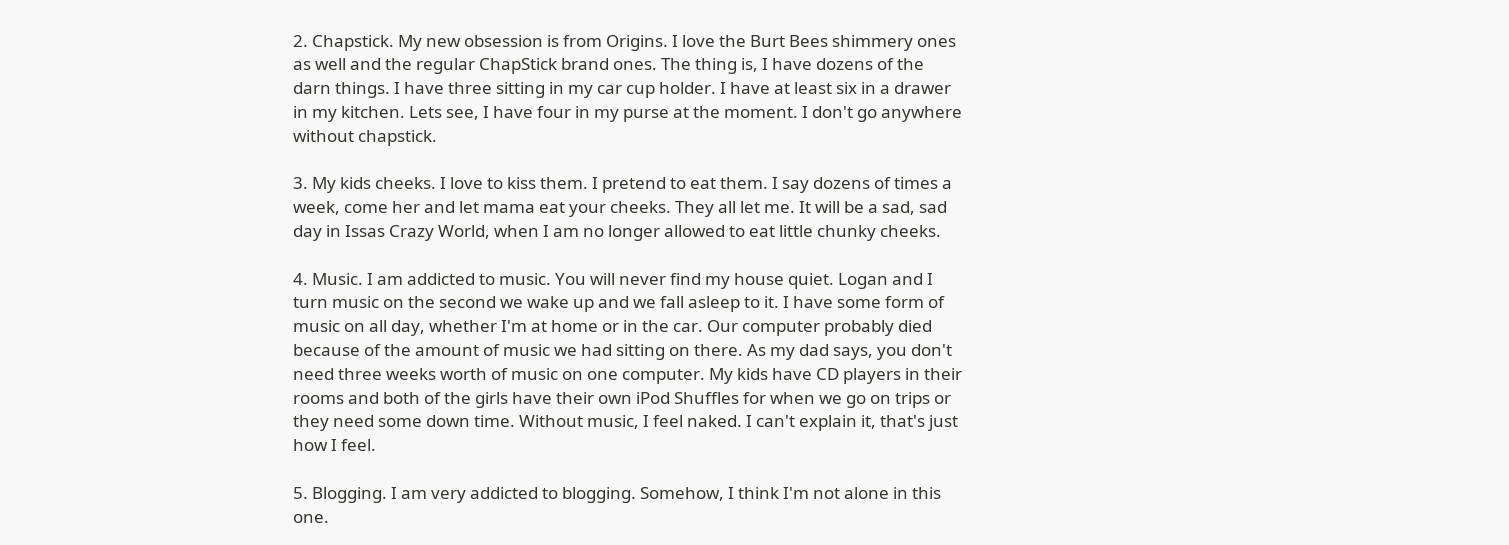2. Chapstick. My new obsession is from Origins. I love the Burt Bees shimmery ones as well and the regular ChapStick brand ones. The thing is, I have dozens of the darn things. I have three sitting in my car cup holder. I have at least six in a drawer in my kitchen. Lets see, I have four in my purse at the moment. I don't go anywhere without chapstick.

3. My kids cheeks. I love to kiss them. I pretend to eat them. I say dozens of times a week, come her and let mama eat your cheeks. They all let me. It will be a sad, sad day in Issas Crazy World, when I am no longer allowed to eat little chunky cheeks.

4. Music. I am addicted to music. You will never find my house quiet. Logan and I turn music on the second we wake up and we fall asleep to it. I have some form of music on all day, whether I'm at home or in the car. Our computer probably died because of the amount of music we had sitting on there. As my dad says, you don't need three weeks worth of music on one computer. My kids have CD players in their rooms and both of the girls have their own iPod Shuffles for when we go on trips or they need some down time. Without music, I feel naked. I can't explain it, that's just how I feel.

5. Blogging. I am very addicted to blogging. Somehow, I think I'm not alone in this one.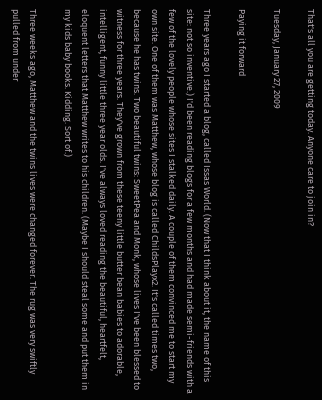That's all you are getting today. Anyone care to join in?

Tuesday, January 27, 2009

Paying it forward

Three years ago I started a blog, called Issas World. (Now that I think about it, the name of this site: not so inventive.) I'd been reading blogs for a few months and had made semi-friends with a few of the lovely people whose sites I stalked daily. A couple of them convinced me to start my own site. One of them was Matthew, whose blog is called ChildsPlayx2. It's called times two, because he has twins. Two beautiful twins: SweetPea and Monk, whose lives I've been blessed to witness for three years. They've grown from these teeny little butter bean babies to adorable, intelligent, funny little three year olds. I've always loved reading the beautiful, heartfelt, eloquent letters that Matthew writes to his children. (Maybe I should steal some and put them in my kids baby books. Kidding. Sort of.)

Three weeks ago, Matthew and the twins lives were changed forever. The rug was very swiftly pulled from under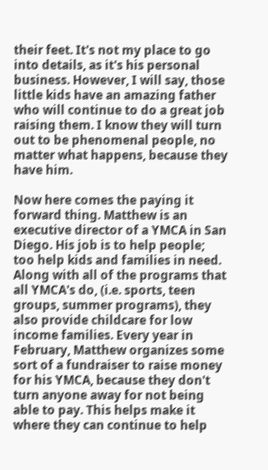their feet. It's not my place to go into details, as it's his personal business. However, I will say, those little kids have an amazing father who will continue to do a great job raising them. I know they will turn out to be phenomenal people, no matter what happens, because they have him.

Now here comes the paying it forward thing. Matthew is an executive director of a YMCA in San Diego. His job is to help people; too help kids and families in need. Along with all of the programs that all YMCA's do, (i.e. sports, teen groups, summer programs), they also provide childcare for low income families. Every year in February, Matthew organizes some sort of a fundraiser to raise money for his YMCA, because they don't turn anyone away for not being able to pay. This helps make it where they can continue to help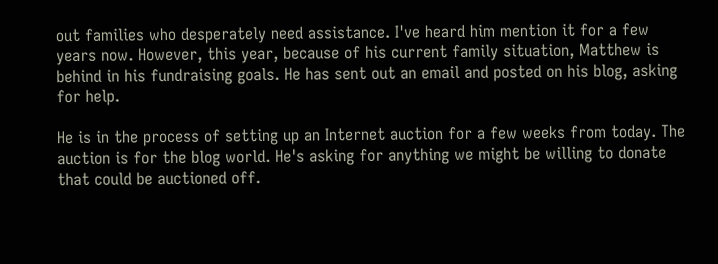out families who desperately need assistance. I've heard him mention it for a few years now. However, this year, because of his current family situation, Matthew is behind in his fundraising goals. He has sent out an email and posted on his blog, asking for help.

He is in the process of setting up an Internet auction for a few weeks from today. The auction is for the blog world. He's asking for anything we might be willing to donate that could be auctioned off.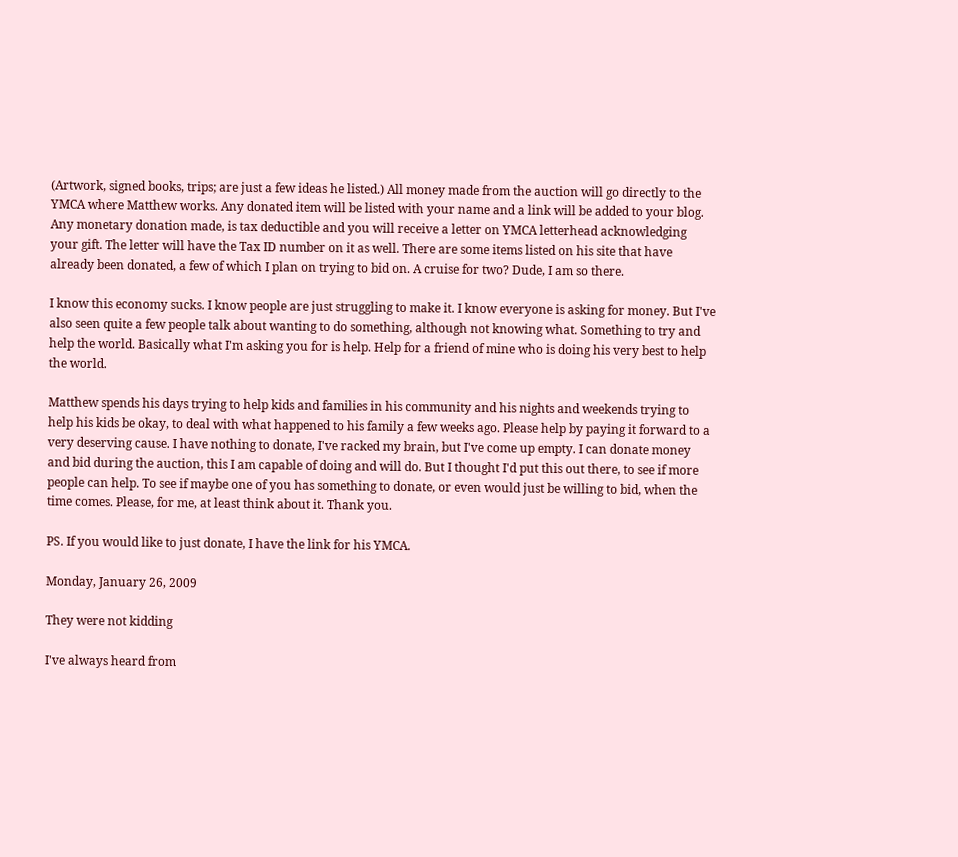(Artwork, signed books, trips; are just a few ideas he listed.) All money made from the auction will go directly to the YMCA where Matthew works. Any donated item will be listed with your name and a link will be added to your blog. Any monetary donation made, is tax deductible and you will receive a letter on YMCA letterhead acknowledging your gift. The letter will have the Tax ID number on it as well. There are some items listed on his site that have already been donated, a few of which I plan on trying to bid on. A cruise for two? Dude, I am so there.

I know this economy sucks. I know people are just struggling to make it. I know everyone is asking for money. But I've also seen quite a few people talk about wanting to do something, although not knowing what. Something to try and help the world. Basically what I'm asking you for is help. Help for a friend of mine who is doing his very best to help the world.

Matthew spends his days trying to help kids and families in his community and his nights and weekends trying to help his kids be okay, to deal with what happened to his family a few weeks ago. Please help by paying it forward to a very deserving cause. I have nothing to donate, I've racked my brain, but I've come up empty. I can donate money and bid during the auction, this I am capable of doing and will do. But I thought I'd put this out there, to see if more people can help. To see if maybe one of you has something to donate, or even would just be willing to bid, when the time comes. Please, for me, at least think about it. Thank you.

PS. If you would like to just donate, I have the link for his YMCA.

Monday, January 26, 2009

They were not kidding

I've always heard from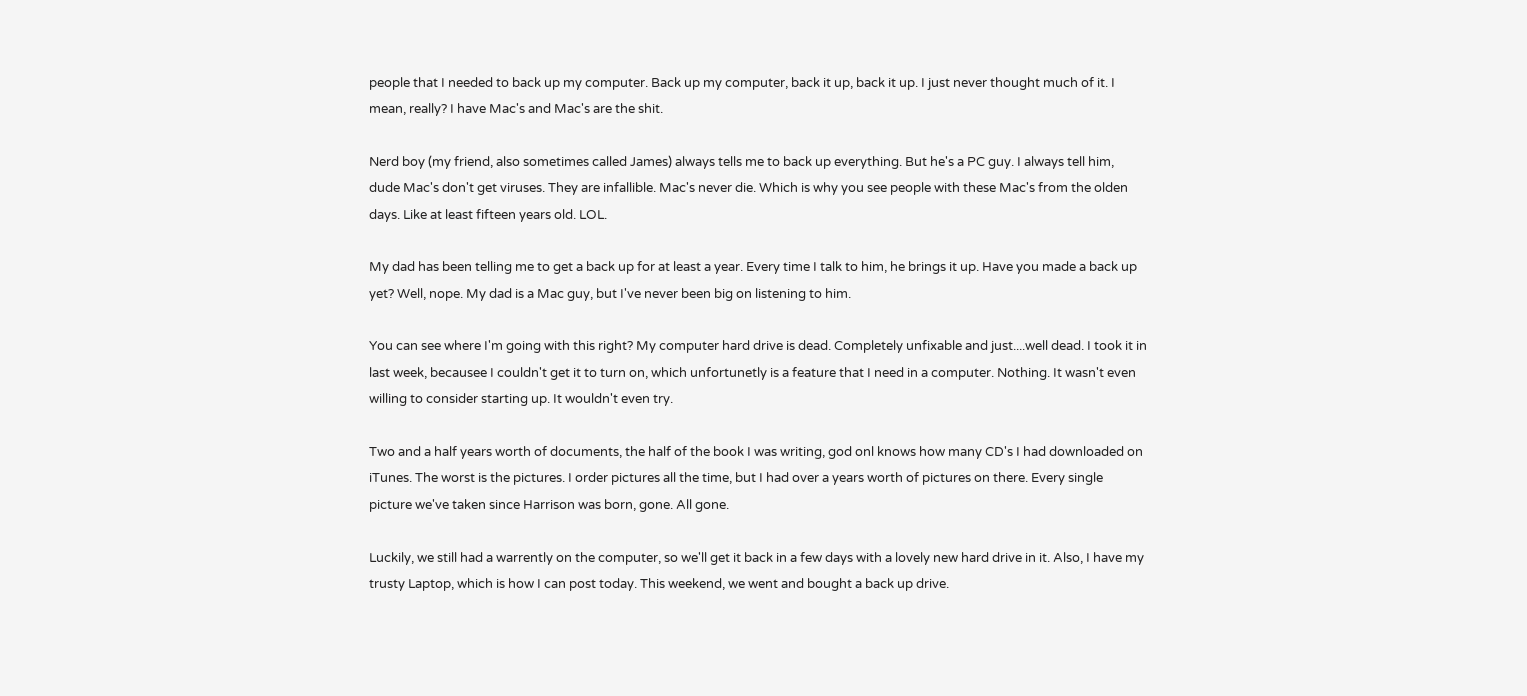people that I needed to back up my computer. Back up my computer, back it up, back it up. I just never thought much of it. I mean, really? I have Mac's and Mac's are the shit.

Nerd boy (my friend, also sometimes called James) always tells me to back up everything. But he's a PC guy. I always tell him, dude Mac's don't get viruses. They are infallible. Mac's never die. Which is why you see people with these Mac's from the olden days. Like at least fifteen years old. LOL.

My dad has been telling me to get a back up for at least a year. Every time I talk to him, he brings it up. Have you made a back up yet? Well, nope. My dad is a Mac guy, but I've never been big on listening to him.

You can see where I'm going with this right? My computer hard drive is dead. Completely unfixable and just....well dead. I took it in last week, becausee I couldn't get it to turn on, which unfortunetly is a feature that I need in a computer. Nothing. It wasn't even willing to consider starting up. It wouldn't even try.

Two and a half years worth of documents, the half of the book I was writing, god onl knows how many CD's I had downloaded on iTunes. The worst is the pictures. I order pictures all the time, but I had over a years worth of pictures on there. Every single picture we've taken since Harrison was born, gone. All gone.

Luckily, we still had a warrently on the computer, so we'll get it back in a few days with a lovely new hard drive in it. Also, I have my trusty Laptop, which is how I can post today. This weekend, we went and bought a back up drive.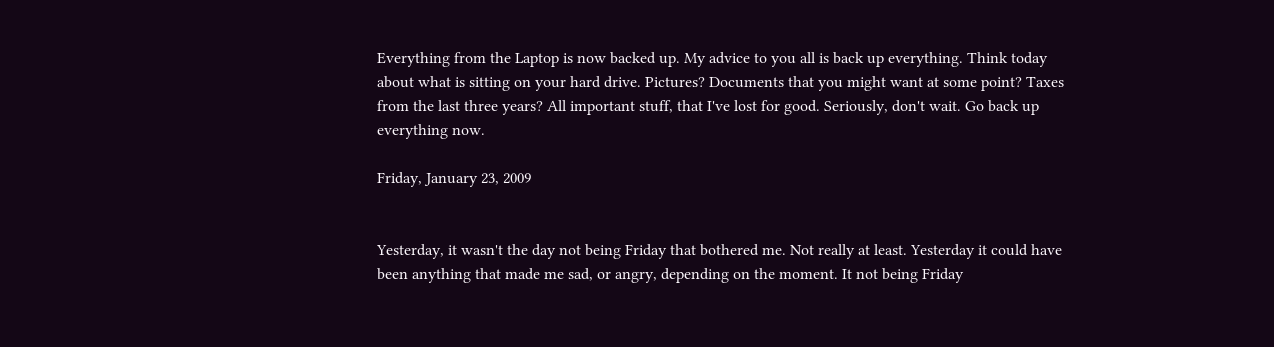Everything from the Laptop is now backed up. My advice to you all is back up everything. Think today about what is sitting on your hard drive. Pictures? Documents that you might want at some point? Taxes from the last three years? All important stuff, that I've lost for good. Seriously, don't wait. Go back up everything now.

Friday, January 23, 2009


Yesterday, it wasn't the day not being Friday that bothered me. Not really at least. Yesterday it could have been anything that made me sad, or angry, depending on the moment. It not being Friday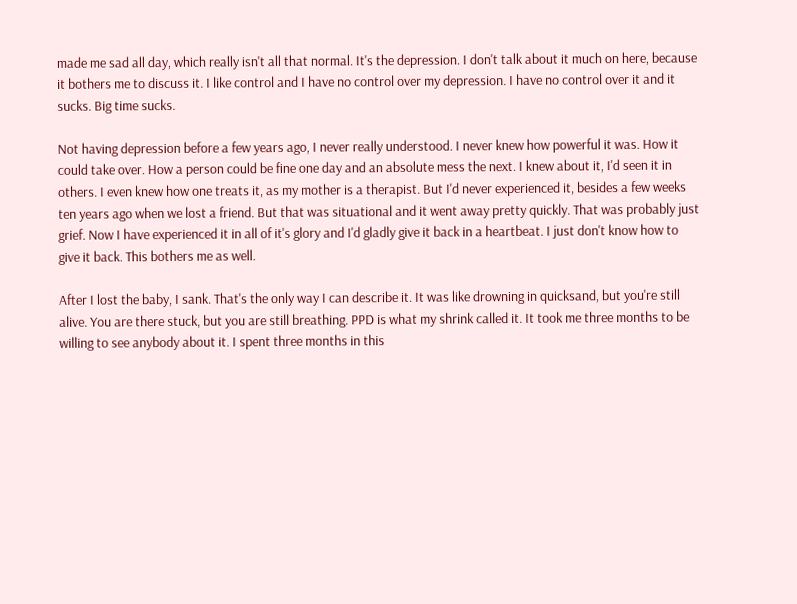made me sad all day, which really isn't all that normal. It's the depression. I don't talk about it much on here, because it bothers me to discuss it. I like control and I have no control over my depression. I have no control over it and it sucks. Big time sucks.

Not having depression before a few years ago, I never really understood. I never knew how powerful it was. How it could take over. How a person could be fine one day and an absolute mess the next. I knew about it, I'd seen it in others. I even knew how one treats it, as my mother is a therapist. But I'd never experienced it, besides a few weeks ten years ago when we lost a friend. But that was situational and it went away pretty quickly. That was probably just grief. Now I have experienced it in all of it's glory and I'd gladly give it back in a heartbeat. I just don't know how to give it back. This bothers me as well.

After I lost the baby, I sank. That's the only way I can describe it. It was like drowning in quicksand, but you're still alive. You are there stuck, but you are still breathing. PPD is what my shrink called it. It took me three months to be willing to see anybody about it. I spent three months in this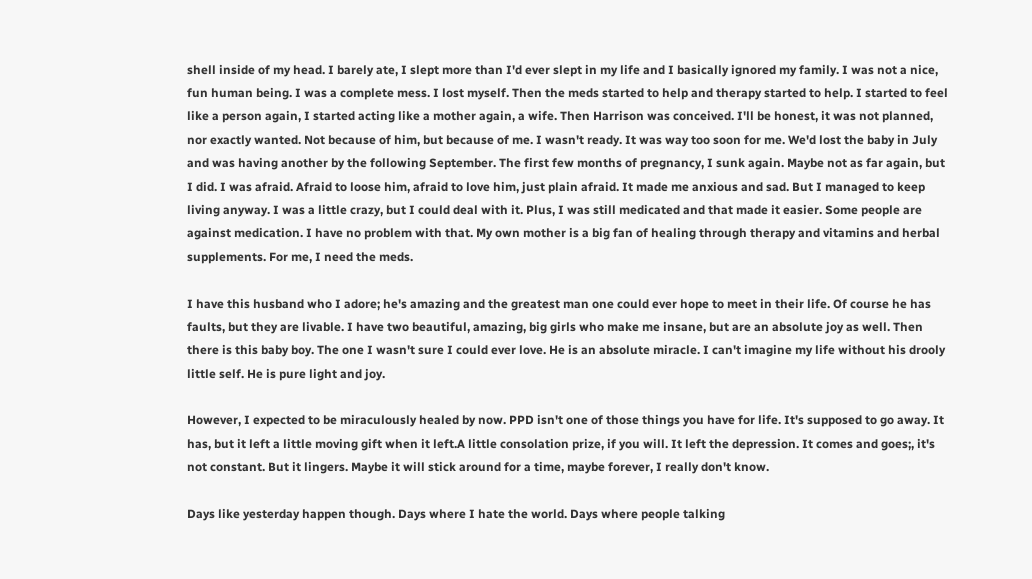shell inside of my head. I barely ate, I slept more than I'd ever slept in my life and I basically ignored my family. I was not a nice, fun human being. I was a complete mess. I lost myself. Then the meds started to help and therapy started to help. I started to feel like a person again, I started acting like a mother again, a wife. Then Harrison was conceived. I'll be honest, it was not planned, nor exactly wanted. Not because of him, but because of me. I wasn't ready. It was way too soon for me. We'd lost the baby in July and was having another by the following September. The first few months of pregnancy, I sunk again. Maybe not as far again, but I did. I was afraid. Afraid to loose him, afraid to love him, just plain afraid. It made me anxious and sad. But I managed to keep living anyway. I was a little crazy, but I could deal with it. Plus, I was still medicated and that made it easier. Some people are against medication. I have no problem with that. My own mother is a big fan of healing through therapy and vitamins and herbal supplements. For me, I need the meds.

I have this husband who I adore; he's amazing and the greatest man one could ever hope to meet in their life. Of course he has faults, but they are livable. I have two beautiful, amazing, big girls who make me insane, but are an absolute joy as well. Then there is this baby boy. The one I wasn't sure I could ever love. He is an absolute miracle. I can't imagine my life without his drooly little self. He is pure light and joy.

However, I expected to be miraculously healed by now. PPD isn't one of those things you have for life. It's supposed to go away. It has, but it left a little moving gift when it left.A little consolation prize, if you will. It left the depression. It comes and goes;, it's not constant. But it lingers. Maybe it will stick around for a time, maybe forever, I really don't know.

Days like yesterday happen though. Days where I hate the world. Days where people talking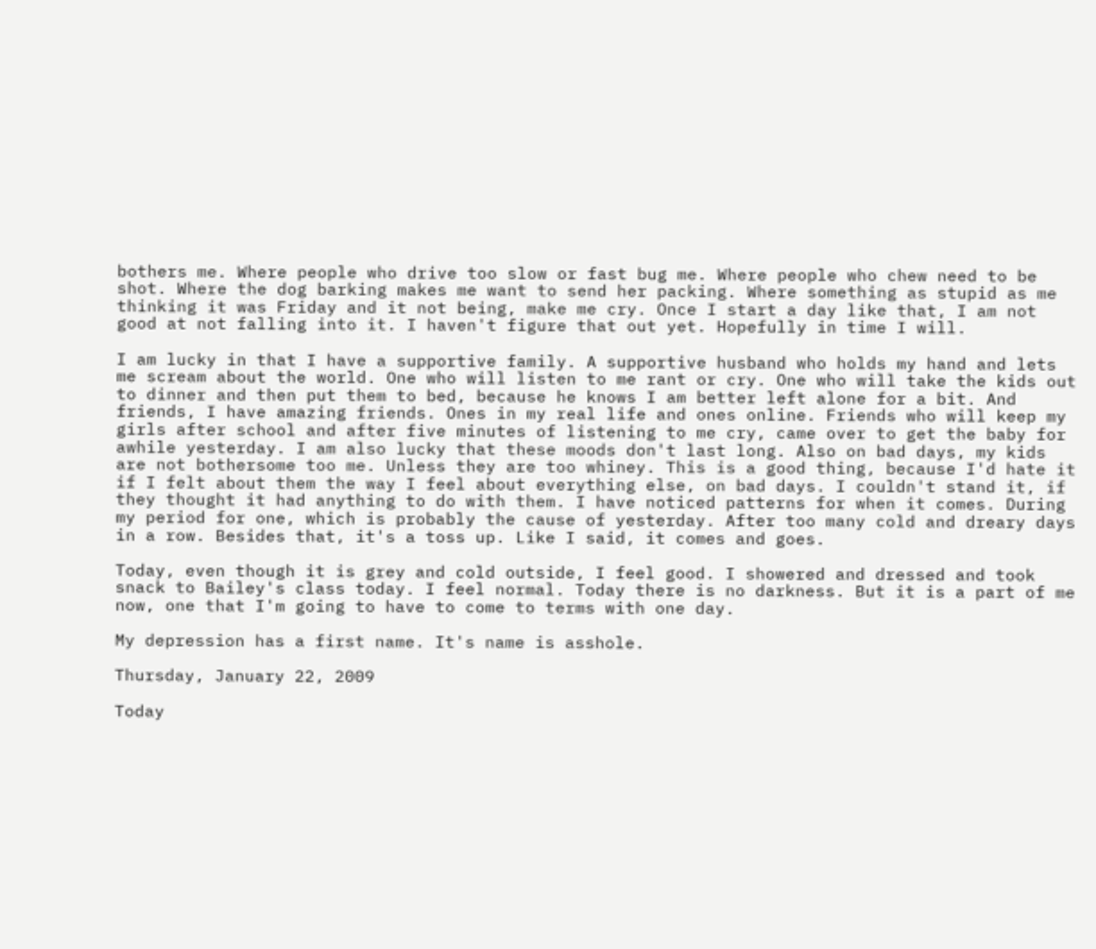bothers me. Where people who drive too slow or fast bug me. Where people who chew need to be shot. Where the dog barking makes me want to send her packing. Where something as stupid as me thinking it was Friday and it not being, make me cry. Once I start a day like that, I am not good at not falling into it. I haven't figure that out yet. Hopefully in time I will.

I am lucky in that I have a supportive family. A supportive husband who holds my hand and lets me scream about the world. One who will listen to me rant or cry. One who will take the kids out to dinner and then put them to bed, because he knows I am better left alone for a bit. And friends, I have amazing friends. Ones in my real life and ones online. Friends who will keep my girls after school and after five minutes of listening to me cry, came over to get the baby for awhile yesterday. I am also lucky that these moods don't last long. Also on bad days, my kids are not bothersome too me. Unless they are too whiney. This is a good thing, because I'd hate it if I felt about them the way I feel about everything else, on bad days. I couldn't stand it, if they thought it had anything to do with them. I have noticed patterns for when it comes. During my period for one, which is probably the cause of yesterday. After too many cold and dreary days in a row. Besides that, it's a toss up. Like I said, it comes and goes.

Today, even though it is grey and cold outside, I feel good. I showered and dressed and took snack to Bailey's class today. I feel normal. Today there is no darkness. But it is a part of me now, one that I'm going to have to come to terms with one day.

My depression has a first name. It's name is asshole.

Thursday, January 22, 2009

Today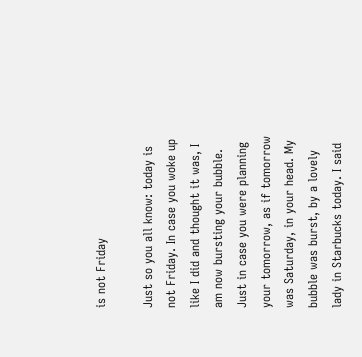is not Friday

Just so you all know: today is not Friday. In case you woke up like I did and thought it was, I am now bursting your bubble. Just in case you were planning your tomorrow, as if tomorrow was Saturday, in your head. My bubble was burst, by a lovely lady in Starbucks today. I said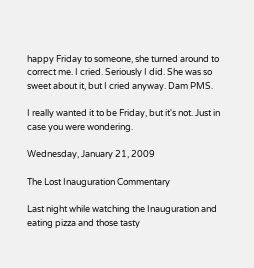happy Friday to someone, she turned around to correct me. I cried. Seriously I did. She was so sweet about it, but I cried anyway. Dam PMS.

I really wanted it to be Friday, but it's not. Just in case you were wondering.

Wednesday, January 21, 2009

The Lost Inauguration Commentary

Last night while watching the Inauguration and eating pizza and those tasty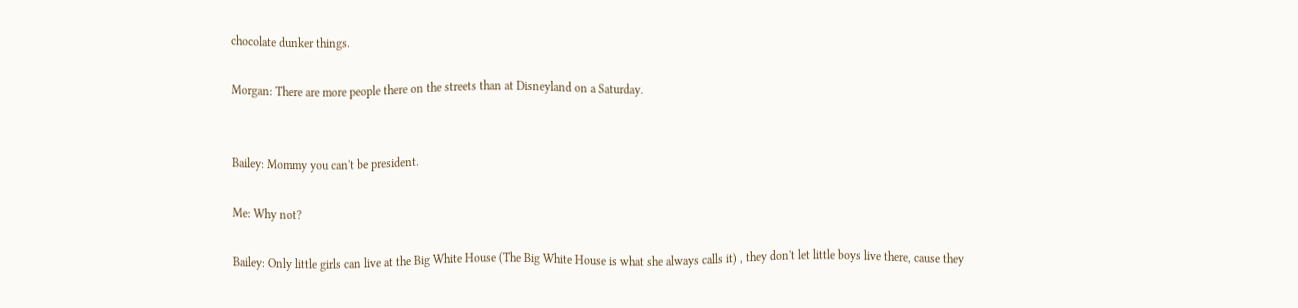chocolate dunker things.

Morgan: There are more people there on the streets than at Disneyland on a Saturday.


Bailey: Mommy you can't be president.

Me: Why not?

Bailey: Only little girls can live at the Big White House (The Big White House is what she always calls it) , they don't let little boys live there, cause they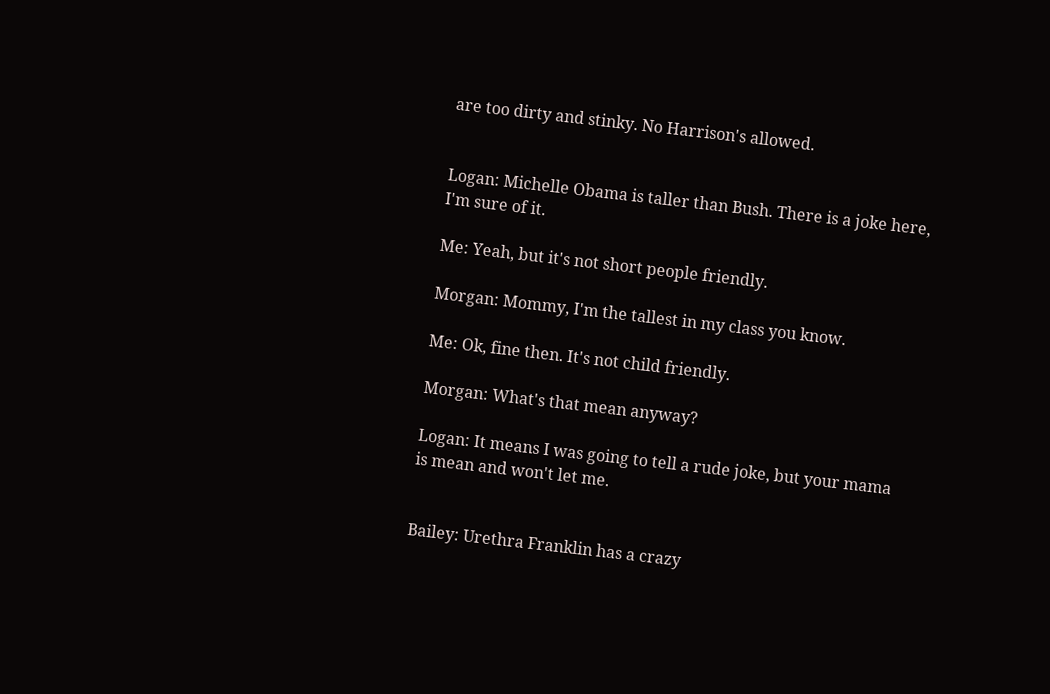are too dirty and stinky. No Harrison's allowed.


Logan: Michelle Obama is taller than Bush. There is a joke here, I'm sure of it.

Me: Yeah, but it's not short people friendly.

Morgan: Mommy, I'm the tallest in my class you know.

Me: Ok, fine then. It's not child friendly.

Morgan: What's that mean anyway?

Logan: It means I was going to tell a rude joke, but your mama is mean and won't let me.


Bailey: Urethra Franklin has a crazy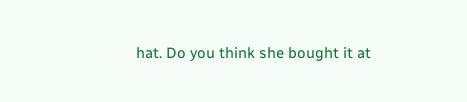hat. Do you think she bought it at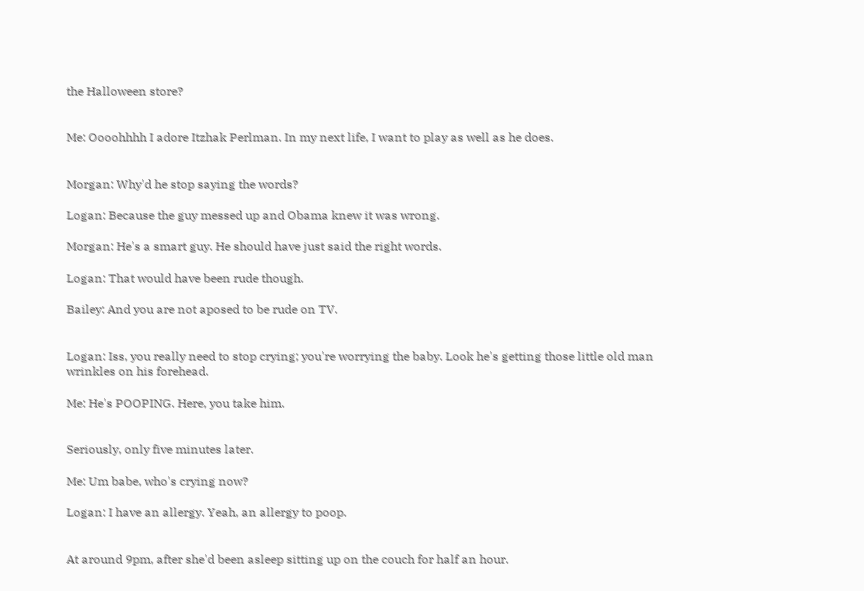the Halloween store?


Me: Oooohhhh I adore Itzhak Perlman. In my next life, I want to play as well as he does.


Morgan: Why'd he stop saying the words?

Logan: Because the guy messed up and Obama knew it was wrong.

Morgan: He's a smart guy. He should have just said the right words.

Logan: That would have been rude though.

Bailey: And you are not aposed to be rude on TV.


Logan: Iss, you really need to stop crying; you're worrying the baby. Look he's getting those little old man wrinkles on his forehead.

Me: He's POOPING. Here, you take him.


Seriously, only five minutes later.

Me: Um babe, who's crying now?

Logan: I have an allergy. Yeah, an allergy to poop.


At around 9pm, after she'd been asleep sitting up on the couch for half an hour.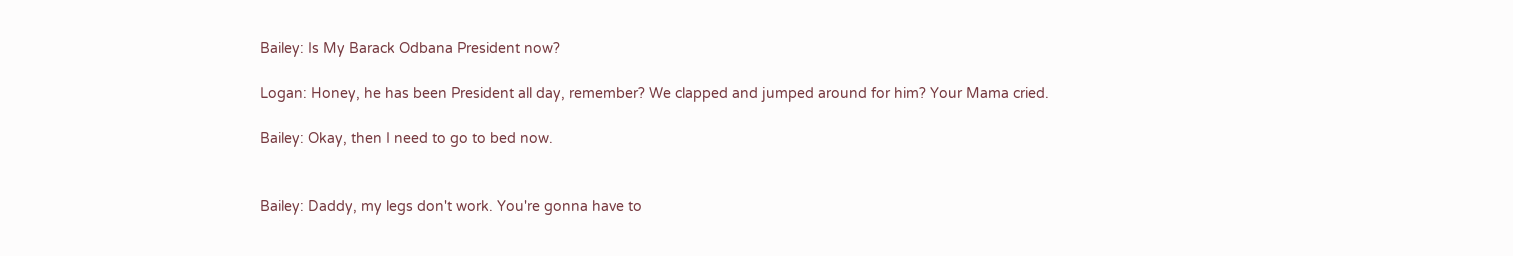Bailey: Is My Barack Odbana President now?

Logan: Honey, he has been President all day, remember? We clapped and jumped around for him? Your Mama cried.

Bailey: Okay, then I need to go to bed now.


Bailey: Daddy, my legs don't work. You're gonna have to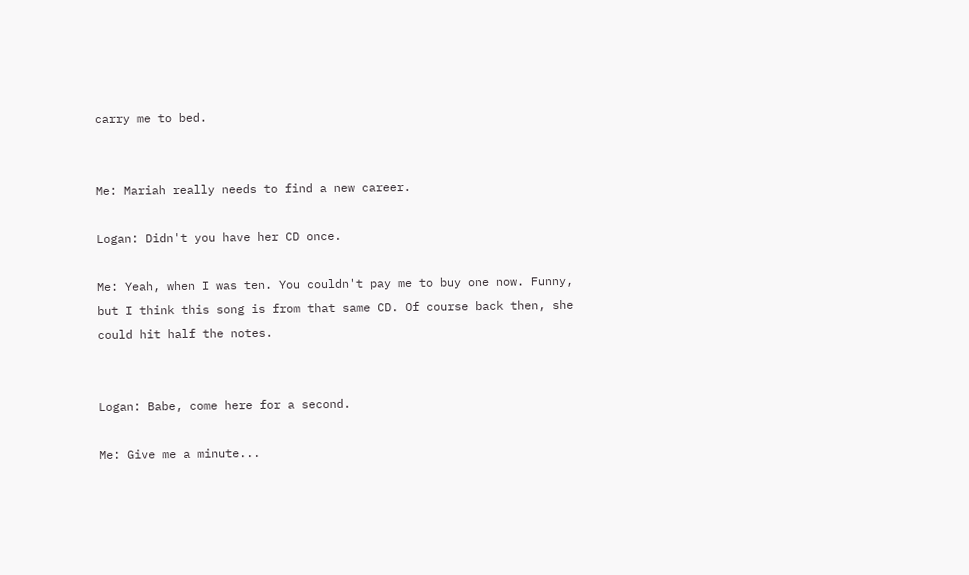carry me to bed.


Me: Mariah really needs to find a new career.

Logan: Didn't you have her CD once.

Me: Yeah, when I was ten. You couldn't pay me to buy one now. Funny, but I think this song is from that same CD. Of course back then, she could hit half the notes.


Logan: Babe, come here for a second.

Me: Give me a minute...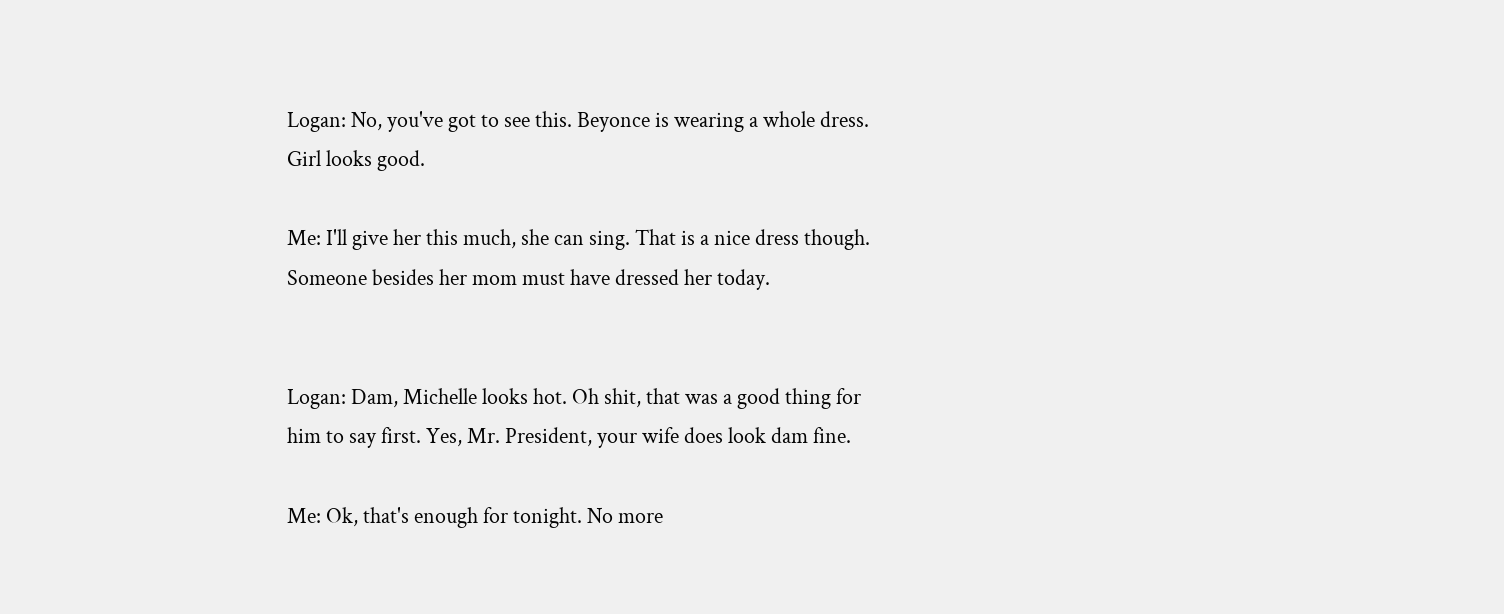Logan: No, you've got to see this. Beyonce is wearing a whole dress. Girl looks good.

Me: I'll give her this much, she can sing. That is a nice dress though. Someone besides her mom must have dressed her today.


Logan: Dam, Michelle looks hot. Oh shit, that was a good thing for him to say first. Yes, Mr. President, your wife does look dam fine.

Me: Ok, that's enough for tonight. No more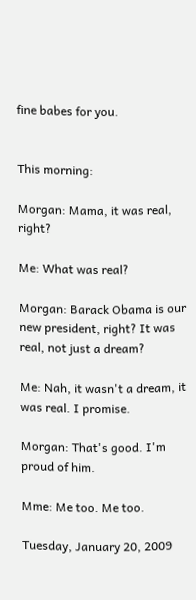fine babes for you.


This morning:

Morgan: Mama, it was real, right?

Me: What was real?

Morgan: Barack Obama is our new president, right? It was real, not just a dream?

Me: Nah, it wasn't a dream, it was real. I promise.

Morgan: That's good. I'm proud of him.

Mme: Me too. Me too.

Tuesday, January 20, 2009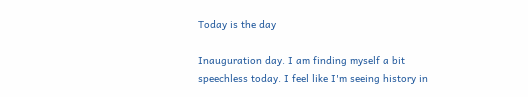Today is the day

Inauguration day. I am finding myself a bit speechless today. I feel like I'm seeing history in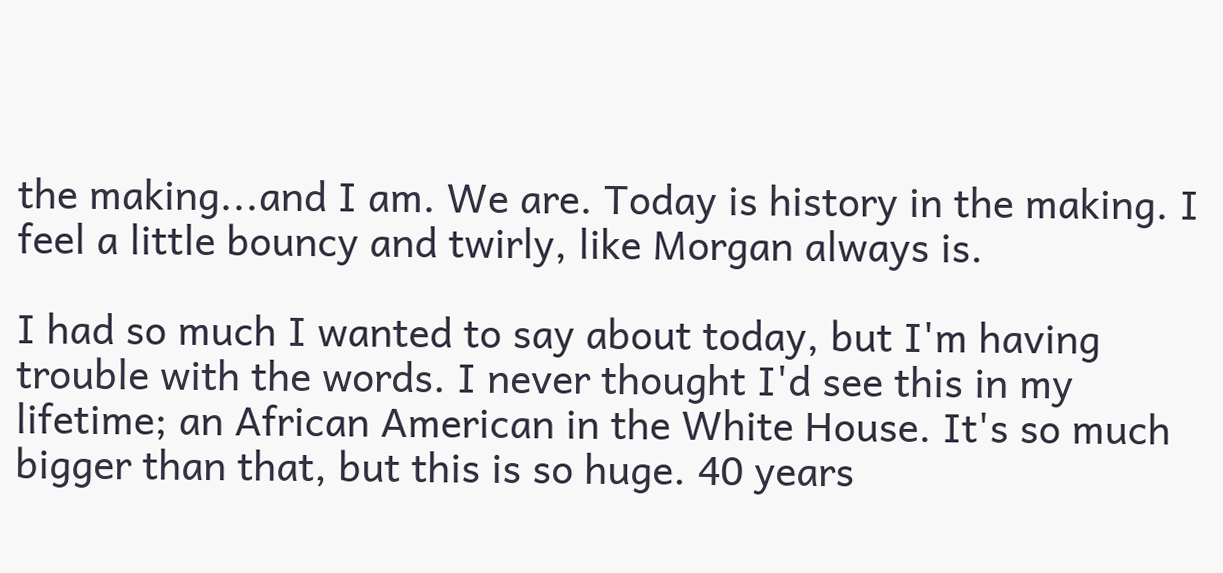the making...and I am. We are. Today is history in the making. I feel a little bouncy and twirly, like Morgan always is.

I had so much I wanted to say about today, but I'm having trouble with the words. I never thought I'd see this in my lifetime; an African American in the White House. It's so much bigger than that, but this is so huge. 40 years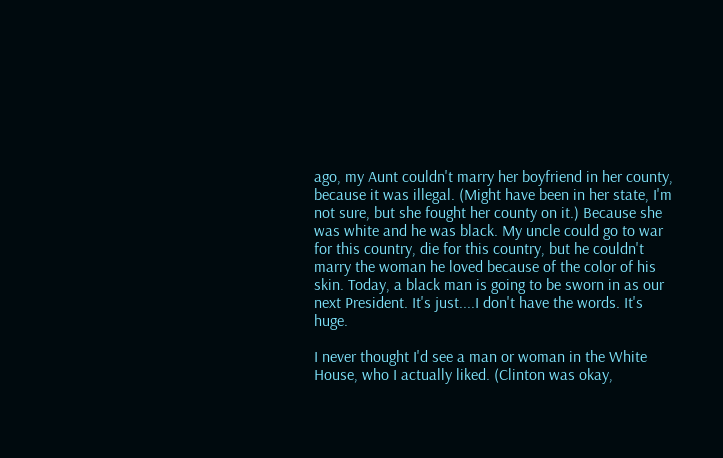ago, my Aunt couldn't marry her boyfriend in her county, because it was illegal. (Might have been in her state, I'm not sure, but she fought her county on it.) Because she was white and he was black. My uncle could go to war for this country, die for this country, but he couldn't marry the woman he loved because of the color of his skin. Today, a black man is going to be sworn in as our next President. It's just....I don't have the words. It's huge.

I never thought I'd see a man or woman in the White House, who I actually liked. (Clinton was okay,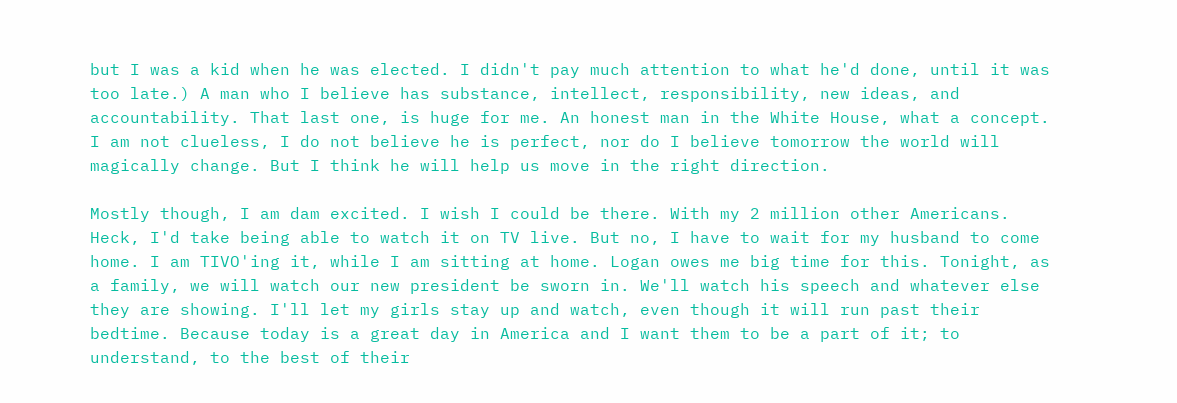but I was a kid when he was elected. I didn't pay much attention to what he'd done, until it was too late.) A man who I believe has substance, intellect, responsibility, new ideas, and accountability. That last one, is huge for me. An honest man in the White House, what a concept. I am not clueless, I do not believe he is perfect, nor do I believe tomorrow the world will magically change. But I think he will help us move in the right direction.

Mostly though, I am dam excited. I wish I could be there. With my 2 million other Americans. Heck, I'd take being able to watch it on TV live. But no, I have to wait for my husband to come home. I am TIVO'ing it, while I am sitting at home. Logan owes me big time for this. Tonight, as a family, we will watch our new president be sworn in. We'll watch his speech and whatever else they are showing. I'll let my girls stay up and watch, even though it will run past their bedtime. Because today is a great day in America and I want them to be a part of it; to understand, to the best of their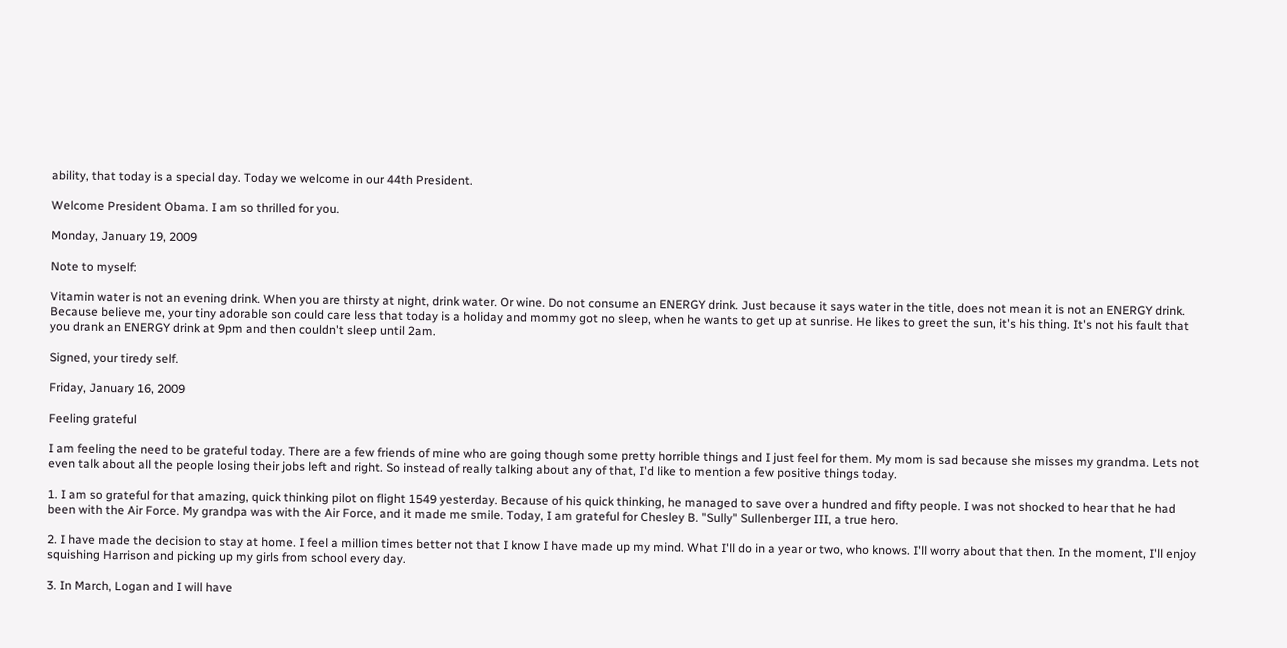ability, that today is a special day. Today we welcome in our 44th President.

Welcome President Obama. I am so thrilled for you.

Monday, January 19, 2009

Note to myself:

Vitamin water is not an evening drink. When you are thirsty at night, drink water. Or wine. Do not consume an ENERGY drink. Just because it says water in the title, does not mean it is not an ENERGY drink. Because believe me, your tiny adorable son could care less that today is a holiday and mommy got no sleep, when he wants to get up at sunrise. He likes to greet the sun, it's his thing. It's not his fault that you drank an ENERGY drink at 9pm and then couldn't sleep until 2am.

Signed, your tiredy self.

Friday, January 16, 2009

Feeling grateful

I am feeling the need to be grateful today. There are a few friends of mine who are going though some pretty horrible things and I just feel for them. My mom is sad because she misses my grandma. Lets not even talk about all the people losing their jobs left and right. So instead of really talking about any of that, I'd like to mention a few positive things today.

1. I am so grateful for that amazing, quick thinking pilot on flight 1549 yesterday. Because of his quick thinking, he managed to save over a hundred and fifty people. I was not shocked to hear that he had been with the Air Force. My grandpa was with the Air Force, and it made me smile. Today, I am grateful for Chesley B. "Sully" Sullenberger III, a true hero.

2. I have made the decision to stay at home. I feel a million times better not that I know I have made up my mind. What I'll do in a year or two, who knows. I'll worry about that then. In the moment, I'll enjoy squishing Harrison and picking up my girls from school every day.

3. In March, Logan and I will have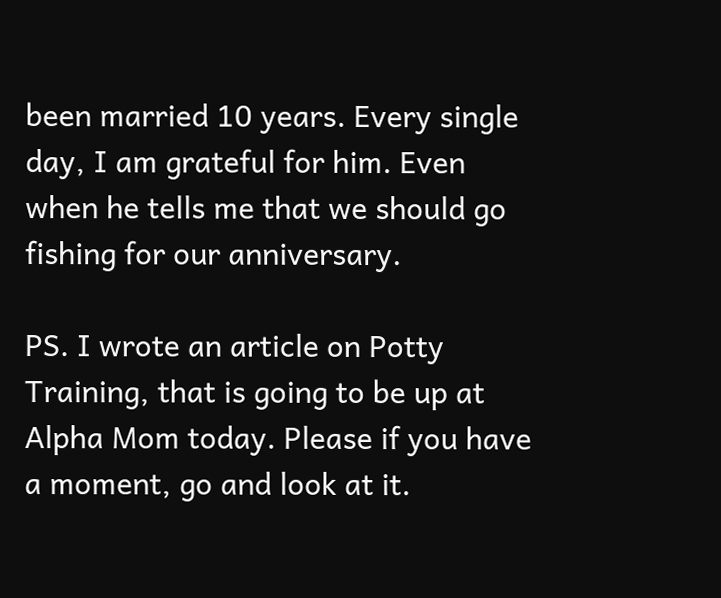been married 10 years. Every single day, I am grateful for him. Even when he tells me that we should go fishing for our anniversary.

PS. I wrote an article on Potty Training, that is going to be up at Alpha Mom today. Please if you have a moment, go and look at it.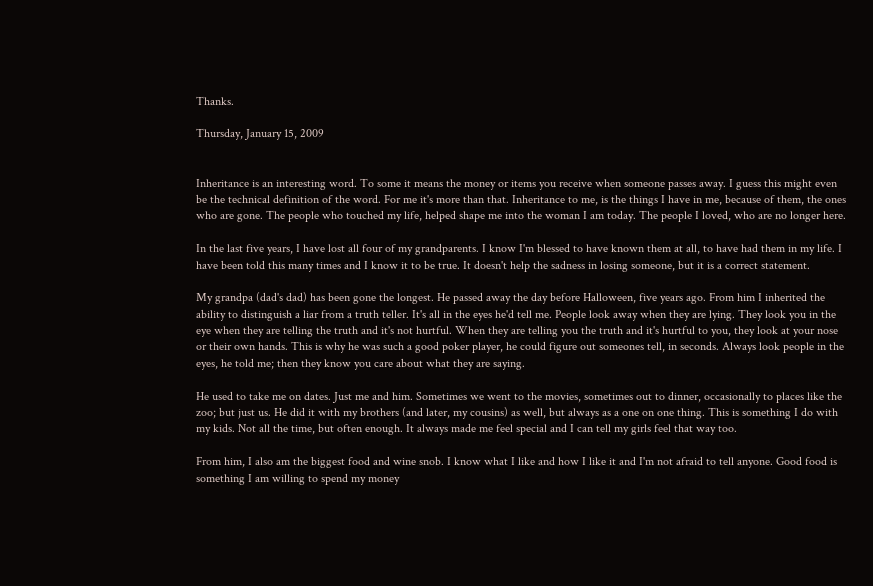Thanks.

Thursday, January 15, 2009


Inheritance is an interesting word. To some it means the money or items you receive when someone passes away. I guess this might even be the technical definition of the word. For me it's more than that. Inheritance to me, is the things I have in me, because of them, the ones who are gone. The people who touched my life, helped shape me into the woman I am today. The people I loved, who are no longer here.

In the last five years, I have lost all four of my grandparents. I know I'm blessed to have known them at all, to have had them in my life. I have been told this many times and I know it to be true. It doesn't help the sadness in losing someone, but it is a correct statement.

My grandpa (dad's dad) has been gone the longest. He passed away the day before Halloween, five years ago. From him I inherited the ability to distinguish a liar from a truth teller. It's all in the eyes he'd tell me. People look away when they are lying. They look you in the eye when they are telling the truth and it's not hurtful. When they are telling you the truth and it's hurtful to you, they look at your nose or their own hands. This is why he was such a good poker player, he could figure out someones tell, in seconds. Always look people in the eyes, he told me; then they know you care about what they are saying.

He used to take me on dates. Just me and him. Sometimes we went to the movies, sometimes out to dinner, occasionally to places like the zoo; but just us. He did it with my brothers (and later, my cousins) as well, but always as a one on one thing. This is something I do with my kids. Not all the time, but often enough. It always made me feel special and I can tell my girls feel that way too.

From him, I also am the biggest food and wine snob. I know what I like and how I like it and I'm not afraid to tell anyone. Good food is something I am willing to spend my money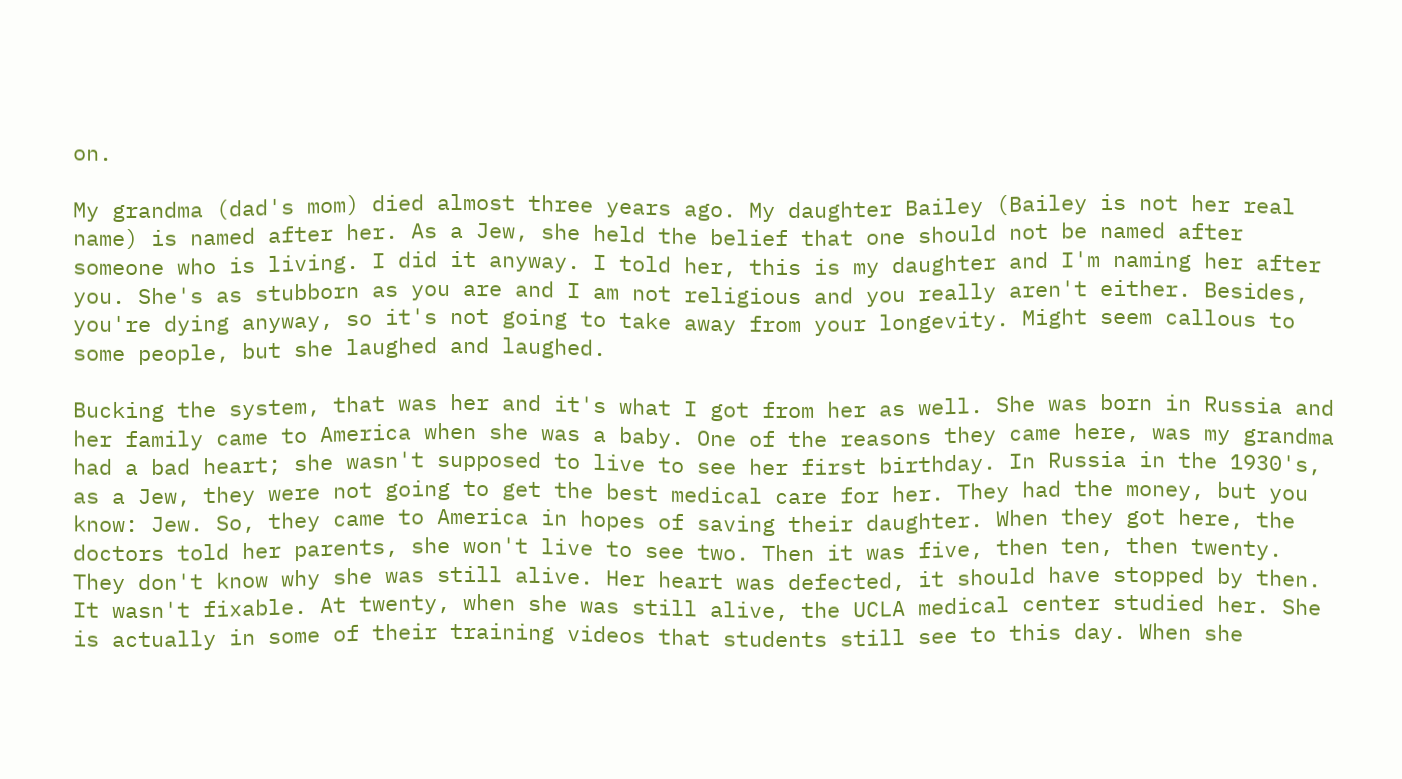on.

My grandma (dad's mom) died almost three years ago. My daughter Bailey (Bailey is not her real name) is named after her. As a Jew, she held the belief that one should not be named after someone who is living. I did it anyway. I told her, this is my daughter and I'm naming her after you. She's as stubborn as you are and I am not religious and you really aren't either. Besides, you're dying anyway, so it's not going to take away from your longevity. Might seem callous to some people, but she laughed and laughed.

Bucking the system, that was her and it's what I got from her as well. She was born in Russia and her family came to America when she was a baby. One of the reasons they came here, was my grandma had a bad heart; she wasn't supposed to live to see her first birthday. In Russia in the 1930's, as a Jew, they were not going to get the best medical care for her. They had the money, but you know: Jew. So, they came to America in hopes of saving their daughter. When they got here, the doctors told her parents, she won't live to see two. Then it was five, then ten, then twenty. They don't know why she was still alive. Her heart was defected, it should have stopped by then. It wasn't fixable. At twenty, when she was still alive, the UCLA medical center studied her. She is actually in some of their training videos that students still see to this day. When she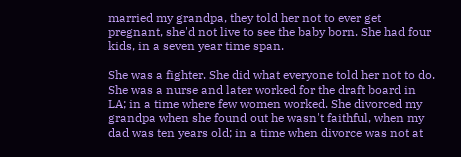married my grandpa, they told her not to ever get pregnant, she'd not live to see the baby born. She had four kids, in a seven year time span.

She was a fighter. She did what everyone told her not to do. She was a nurse and later worked for the draft board in LA; in a time where few women worked. She divorced my grandpa when she found out he wasn't faithful, when my dad was ten years old; in a time when divorce was not at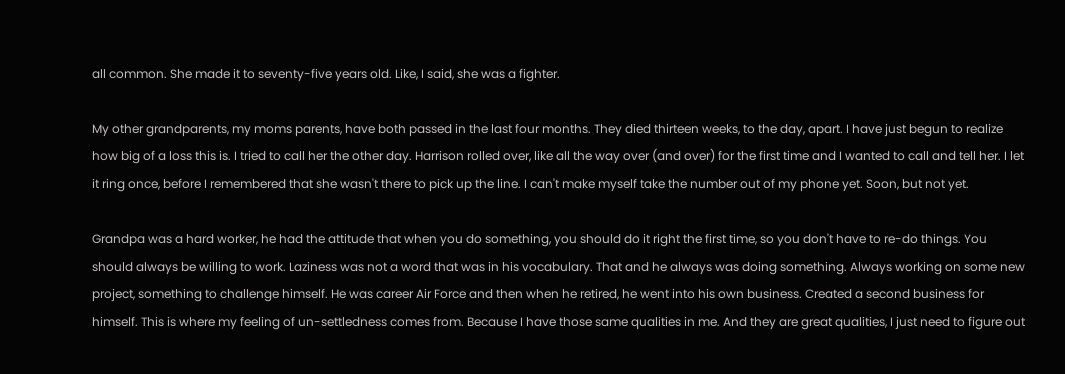all common. She made it to seventy-five years old. Like, I said, she was a fighter.

My other grandparents, my moms parents, have both passed in the last four months. They died thirteen weeks, to the day, apart. I have just begun to realize how big of a loss this is. I tried to call her the other day. Harrison rolled over, like all the way over (and over) for the first time and I wanted to call and tell her. I let it ring once, before I remembered that she wasn't there to pick up the line. I can't make myself take the number out of my phone yet. Soon, but not yet.

Grandpa was a hard worker, he had the attitude that when you do something, you should do it right the first time, so you don't have to re-do things. You should always be willing to work. Laziness was not a word that was in his vocabulary. That and he always was doing something. Always working on some new project, something to challenge himself. He was career Air Force and then when he retired, he went into his own business. Created a second business for himself. This is where my feeling of un-settledness comes from. Because I have those same qualities in me. And they are great qualities, I just need to figure out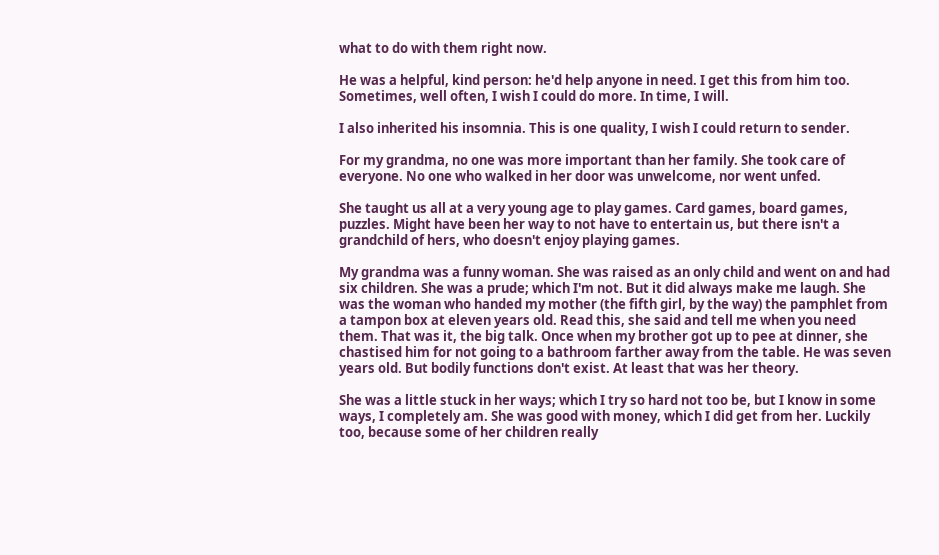what to do with them right now.

He was a helpful, kind person: he'd help anyone in need. I get this from him too. Sometimes, well often, I wish I could do more. In time, I will.

I also inherited his insomnia. This is one quality, I wish I could return to sender.

For my grandma, no one was more important than her family. She took care of everyone. No one who walked in her door was unwelcome, nor went unfed.

She taught us all at a very young age to play games. Card games, board games, puzzles. Might have been her way to not have to entertain us, but there isn't a grandchild of hers, who doesn't enjoy playing games.

My grandma was a funny woman. She was raised as an only child and went on and had six children. She was a prude; which I'm not. But it did always make me laugh. She was the woman who handed my mother (the fifth girl, by the way) the pamphlet from a tampon box at eleven years old. Read this, she said and tell me when you need them. That was it, the big talk. Once when my brother got up to pee at dinner, she chastised him for not going to a bathroom farther away from the table. He was seven years old. But bodily functions don't exist. At least that was her theory.

She was a little stuck in her ways; which I try so hard not too be, but I know in some ways, I completely am. She was good with money, which I did get from her. Luckily too, because some of her children really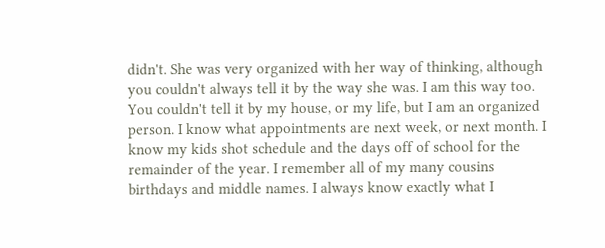didn't. She was very organized with her way of thinking, although you couldn't always tell it by the way she was. I am this way too. You couldn't tell it by my house, or my life, but I am an organized person. I know what appointments are next week, or next month. I know my kids shot schedule and the days off of school for the remainder of the year. I remember all of my many cousins birthdays and middle names. I always know exactly what I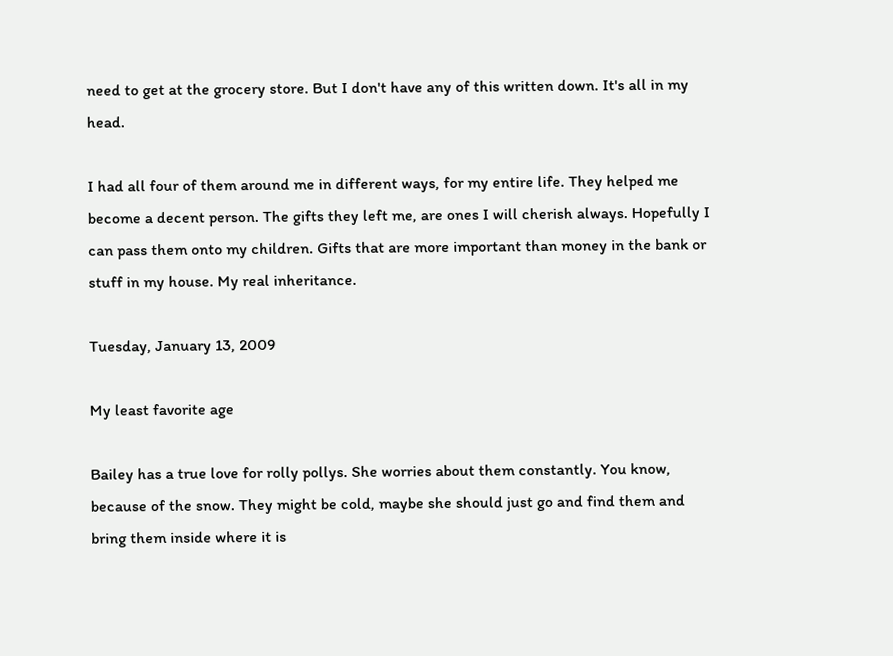need to get at the grocery store. But I don't have any of this written down. It's all in my head.

I had all four of them around me in different ways, for my entire life. They helped me become a decent person. The gifts they left me, are ones I will cherish always. Hopefully I can pass them onto my children. Gifts that are more important than money in the bank or stuff in my house. My real inheritance.

Tuesday, January 13, 2009

My least favorite age

Bailey has a true love for rolly pollys. She worries about them constantly. You know, because of the snow. They might be cold, maybe she should just go and find them and bring them inside where it is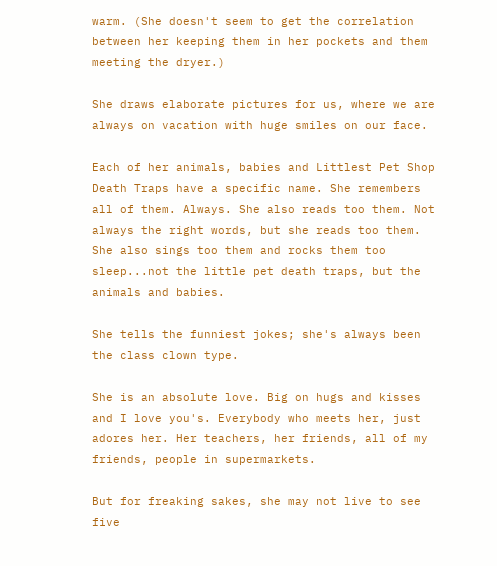warm. (She doesn't seem to get the correlation between her keeping them in her pockets and them meeting the dryer.)

She draws elaborate pictures for us, where we are always on vacation with huge smiles on our face.

Each of her animals, babies and Littlest Pet Shop Death Traps have a specific name. She remembers all of them. Always. She also reads too them. Not always the right words, but she reads too them. She also sings too them and rocks them too sleep...not the little pet death traps, but the animals and babies.

She tells the funniest jokes; she's always been the class clown type.

She is an absolute love. Big on hugs and kisses and I love you's. Everybody who meets her, just adores her. Her teachers, her friends, all of my friends, people in supermarkets.

But for freaking sakes, she may not live to see five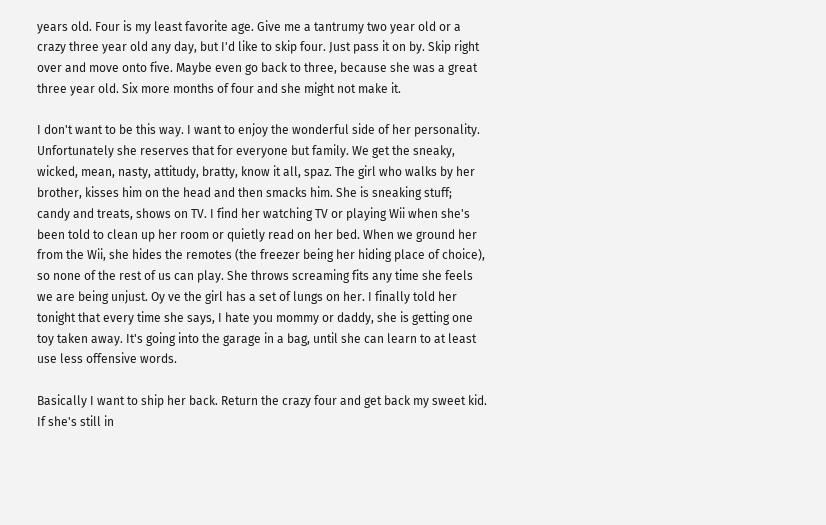years old. Four is my least favorite age. Give me a tantrumy two year old or a crazy three year old any day, but I'd like to skip four. Just pass it on by. Skip right over and move onto five. Maybe even go back to three, because she was a great three year old. Six more months of four and she might not make it.

I don't want to be this way. I want to enjoy the wonderful side of her personality. Unfortunately she reserves that for everyone but family. We get the sneaky, wicked, mean, nasty, attitudy, bratty, know it all, spaz. The girl who walks by her brother, kisses him on the head and then smacks him. She is sneaking stuff; candy and treats, shows on TV. I find her watching TV or playing Wii when she's been told to clean up her room or quietly read on her bed. When we ground her from the Wii, she hides the remotes (the freezer being her hiding place of choice), so none of the rest of us can play. She throws screaming fits any time she feels we are being unjust. Oy ve the girl has a set of lungs on her. I finally told her tonight that every time she says, I hate you mommy or daddy, she is getting one toy taken away. It's going into the garage in a bag, until she can learn to at least use less offensive words.

Basically I want to ship her back. Return the crazy four and get back my sweet kid. If she's still in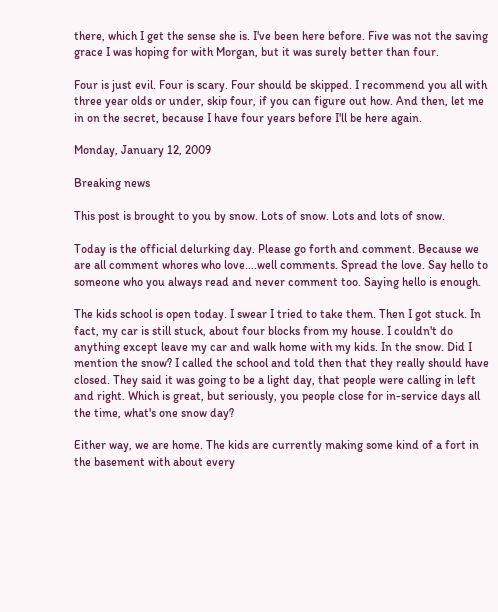there, which I get the sense she is. I've been here before. Five was not the saving grace I was hoping for with Morgan, but it was surely better than four.

Four is just evil. Four is scary. Four should be skipped. I recommend you all with three year olds or under, skip four, if you can figure out how. And then, let me in on the secret, because I have four years before I'll be here again.

Monday, January 12, 2009

Breaking news

This post is brought to you by snow. Lots of snow. Lots and lots of snow.

Today is the official delurking day. Please go forth and comment. Because we are all comment whores who love....well comments. Spread the love. Say hello to someone who you always read and never comment too. Saying hello is enough.

The kids school is open today. I swear I tried to take them. Then I got stuck. In fact, my car is still stuck, about four blocks from my house. I couldn't do anything except leave my car and walk home with my kids. In the snow. Did I mention the snow? I called the school and told then that they really should have closed. They said it was going to be a light day, that people were calling in left and right. Which is great, but seriously, you people close for in-service days all the time, what's one snow day?

Either way, we are home. The kids are currently making some kind of a fort in the basement with about every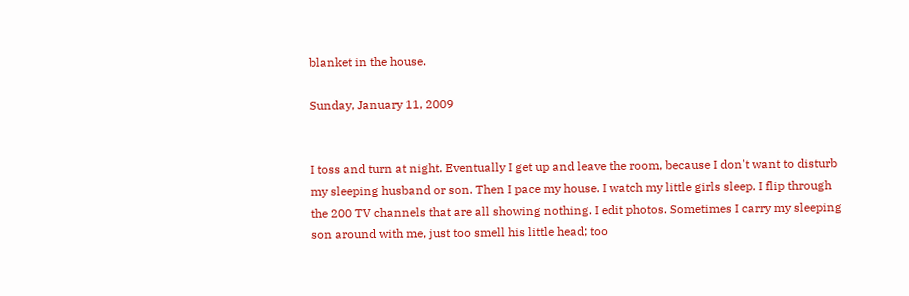blanket in the house.

Sunday, January 11, 2009


I toss and turn at night. Eventually I get up and leave the room, because I don't want to disturb my sleeping husband or son. Then I pace my house. I watch my little girls sleep. I flip through the 200 TV channels that are all showing nothing. I edit photos. Sometimes I carry my sleeping son around with me, just too smell his little head; too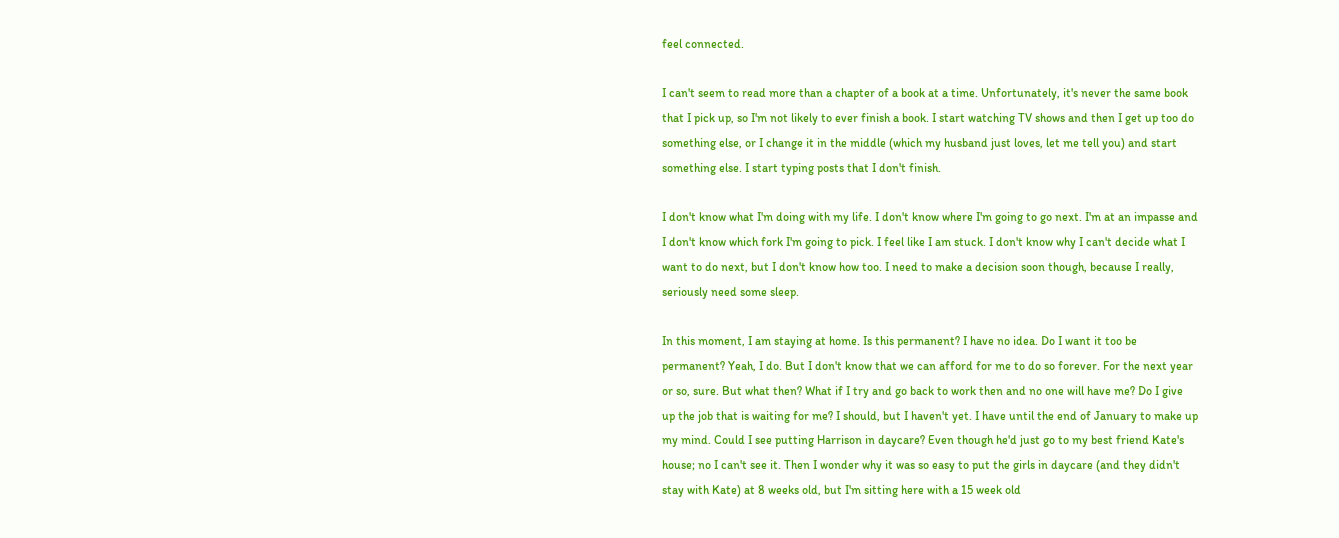feel connected.

I can't seem to read more than a chapter of a book at a time. Unfortunately, it's never the same book that I pick up, so I'm not likely to ever finish a book. I start watching TV shows and then I get up too do something else, or I change it in the middle (which my husband just loves, let me tell you) and start something else. I start typing posts that I don't finish.

I don't know what I'm doing with my life. I don't know where I'm going to go next. I'm at an impasse and I don't know which fork I'm going to pick. I feel like I am stuck. I don't know why I can't decide what I want to do next, but I don't know how too. I need to make a decision soon though, because I really, seriously need some sleep.

In this moment, I am staying at home. Is this permanent? I have no idea. Do I want it too be permanent? Yeah, I do. But I don't know that we can afford for me to do so forever. For the next year or so, sure. But what then? What if I try and go back to work then and no one will have me? Do I give up the job that is waiting for me? I should, but I haven't yet. I have until the end of January to make up my mind. Could I see putting Harrison in daycare? Even though he'd just go to my best friend Kate's house; no I can't see it. Then I wonder why it was so easy to put the girls in daycare (and they didn't stay with Kate) at 8 weeks old, but I'm sitting here with a 15 week old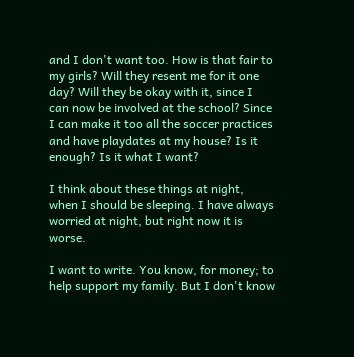and I don't want too. How is that fair to my girls? Will they resent me for it one day? Will they be okay with it, since I can now be involved at the school? Since I can make it too all the soccer practices and have playdates at my house? Is it enough? Is it what I want?

I think about these things at night, when I should be sleeping. I have always worried at night, but right now it is worse.

I want to write. You know, for money; to help support my family. But I don't know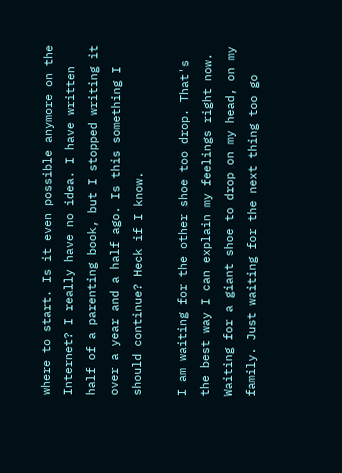where to start. Is it even possible anymore on the Internet? I really have no idea. I have written half of a parenting book, but I stopped writing it over a year and a half ago. Is this something I should continue? Heck if I know.

I am waiting for the other shoe too drop. That's the best way I can explain my feelings right now. Waiting for a giant shoe to drop on my head, on my family. Just waiting for the next thing too go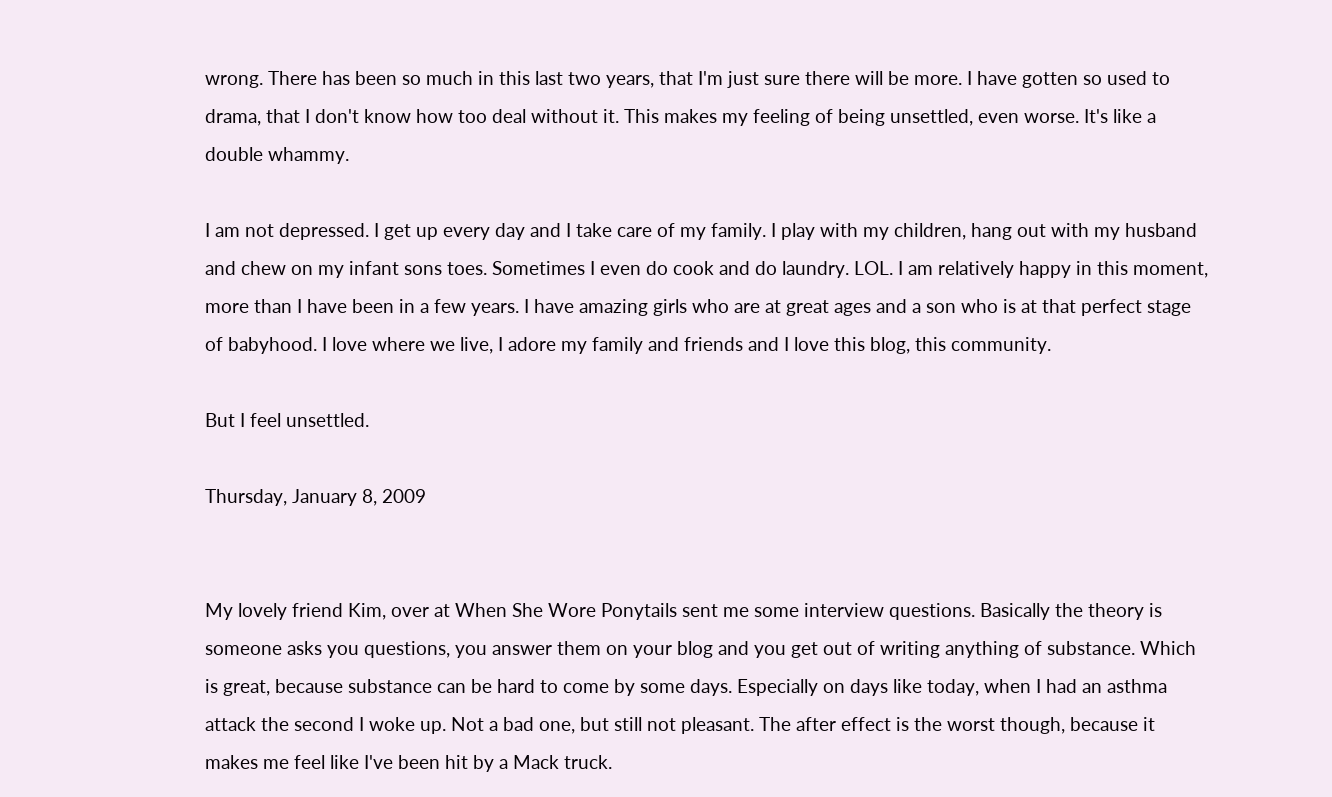wrong. There has been so much in this last two years, that I'm just sure there will be more. I have gotten so used to drama, that I don't know how too deal without it. This makes my feeling of being unsettled, even worse. It's like a double whammy.

I am not depressed. I get up every day and I take care of my family. I play with my children, hang out with my husband and chew on my infant sons toes. Sometimes I even do cook and do laundry. LOL. I am relatively happy in this moment, more than I have been in a few years. I have amazing girls who are at great ages and a son who is at that perfect stage of babyhood. I love where we live, I adore my family and friends and I love this blog, this community.

But I feel unsettled.

Thursday, January 8, 2009


My lovely friend Kim, over at When She Wore Ponytails sent me some interview questions. Basically the theory is someone asks you questions, you answer them on your blog and you get out of writing anything of substance. Which is great, because substance can be hard to come by some days. Especially on days like today, when I had an asthma attack the second I woke up. Not a bad one, but still not pleasant. The after effect is the worst though, because it makes me feel like I've been hit by a Mack truck.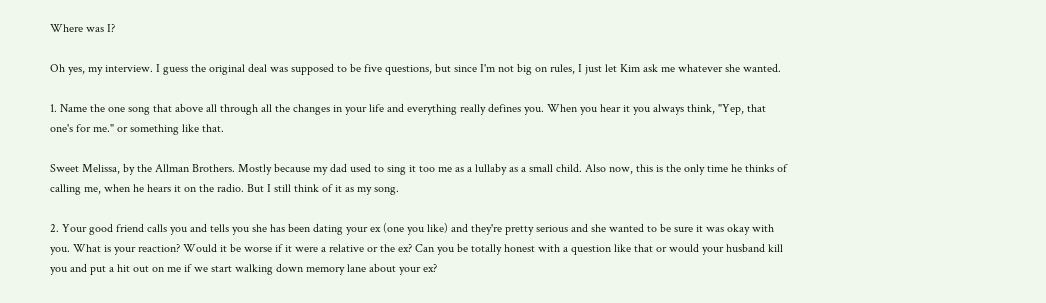Where was I?

Oh yes, my interview. I guess the original deal was supposed to be five questions, but since I'm not big on rules, I just let Kim ask me whatever she wanted.

1. Name the one song that above all through all the changes in your life and everything really defines you. When you hear it you always think, "Yep, that one's for me." or something like that.

Sweet Melissa, by the Allman Brothers. Mostly because my dad used to sing it too me as a lullaby as a small child. Also now, this is the only time he thinks of calling me, when he hears it on the radio. But I still think of it as my song.

2. Your good friend calls you and tells you she has been dating your ex (one you like) and they're pretty serious and she wanted to be sure it was okay with you. What is your reaction? Would it be worse if it were a relative or the ex? Can you be totally honest with a question like that or would your husband kill you and put a hit out on me if we start walking down memory lane about your ex?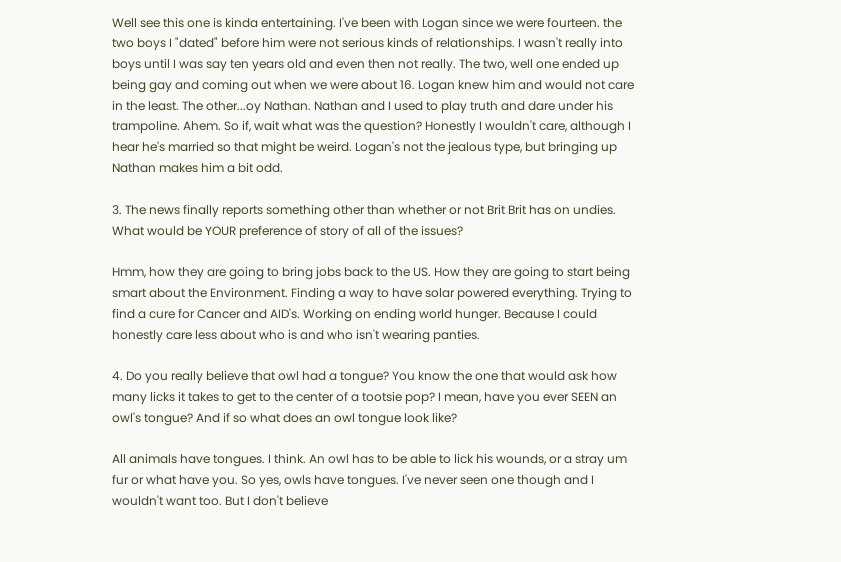Well see this one is kinda entertaining. I've been with Logan since we were fourteen. the two boys I "dated" before him were not serious kinds of relationships. I wasn't really into boys until I was say ten years old and even then not really. The two, well one ended up being gay and coming out when we were about 16. Logan knew him and would not care in the least. The other...oy Nathan. Nathan and I used to play truth and dare under his trampoline. Ahem. So if, wait what was the question? Honestly I wouldn't care, although I hear he's married so that might be weird. Logan's not the jealous type, but bringing up Nathan makes him a bit odd.

3. The news finally reports something other than whether or not Brit Brit has on undies. What would be YOUR preference of story of all of the issues?

Hmm, how they are going to bring jobs back to the US. How they are going to start being smart about the Environment. Finding a way to have solar powered everything. Trying to find a cure for Cancer and AID's. Working on ending world hunger. Because I could honestly care less about who is and who isn't wearing panties.

4. Do you really believe that owl had a tongue? You know the one that would ask how many licks it takes to get to the center of a tootsie pop? I mean, have you ever SEEN an owl's tongue? And if so what does an owl tongue look like?

All animals have tongues. I think. An owl has to be able to lick his wounds, or a stray um fur or what have you. So yes, owls have tongues. I've never seen one though and I wouldn't want too. But I don't believe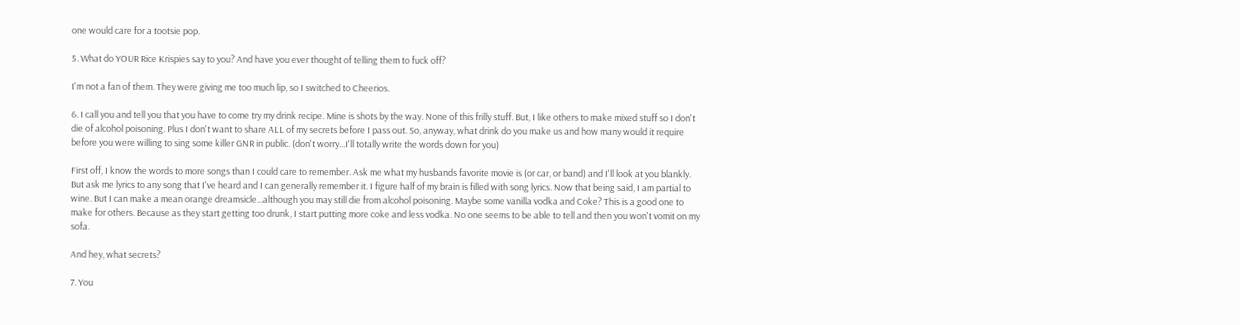one would care for a tootsie pop.

5. What do YOUR Rice Krispies say to you? And have you ever thought of telling them to fuck off?

I'm not a fan of them. They were giving me too much lip, so I switched to Cheerios.

6. I call you and tell you that you have to come try my drink recipe. Mine is shots by the way. None of this frilly stuff. But, I like others to make mixed stuff so I don't die of alcohol poisoning. Plus I don't want to share ALL of my secrets before I pass out. So, anyway, what drink do you make us and how many would it require before you were willing to sing some killer GNR in public. (don't worry...I'll totally write the words down for you)

First off, I know the words to more songs than I could care to remember. Ask me what my husbands favorite movie is (or car, or band) and I'll look at you blankly. But ask me lyrics to any song that I've heard and I can generally remember it. I figure half of my brain is filled with song lyrics. Now that being said, I am partial to wine. But I can make a mean orange dreamsicle...although you may still die from alcohol poisoning. Maybe some vanilla vodka and Coke? This is a good one to make for others. Because as they start getting too drunk, I start putting more coke and less vodka. No one seems to be able to tell and then you won't vomit on my sofa.

And hey, what secrets?

7. You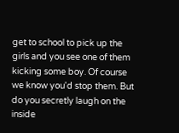get to school to pick up the girls and you see one of them kicking some boy. Of course we know you'd stop them. But do you secretly laugh on the inside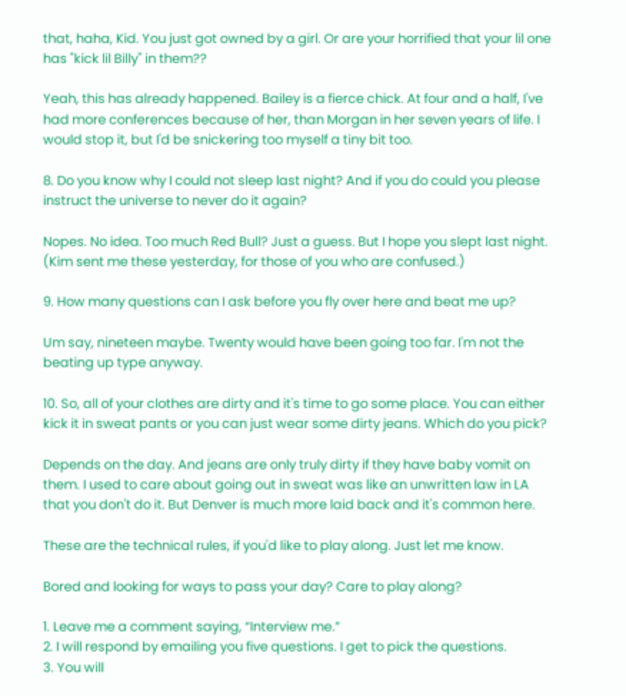that, haha, Kid. You just got owned by a girl. Or are your horrified that your lil one has "kick lil Billy" in them??

Yeah, this has already happened. Bailey is a fierce chick. At four and a half, I've had more conferences because of her, than Morgan in her seven years of life. I would stop it, but I'd be snickering too myself a tiny bit too.

8. Do you know why I could not sleep last night? And if you do could you please instruct the universe to never do it again?

Nopes. No idea. Too much Red Bull? Just a guess. But I hope you slept last night. (Kim sent me these yesterday, for those of you who are confused.)

9. How many questions can I ask before you fly over here and beat me up?

Um say, nineteen maybe. Twenty would have been going too far. I'm not the beating up type anyway.

10. So, all of your clothes are dirty and it's time to go some place. You can either kick it in sweat pants or you can just wear some dirty jeans. Which do you pick?

Depends on the day. And jeans are only truly dirty if they have baby vomit on them. I used to care about going out in sweat was like an unwritten law in LA that you don't do it. But Denver is much more laid back and it's common here.

These are the technical rules, if you'd like to play along. Just let me know.

Bored and looking for ways to pass your day? Care to play along?

1. Leave me a comment saying, “Interview me.”
2. I will respond by emailing you five questions. I get to pick the questions.
3. You will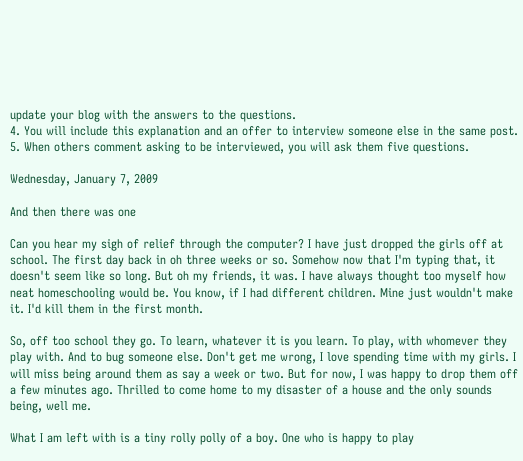update your blog with the answers to the questions.
4. You will include this explanation and an offer to interview someone else in the same post.
5. When others comment asking to be interviewed, you will ask them five questions.

Wednesday, January 7, 2009

And then there was one

Can you hear my sigh of relief through the computer? I have just dropped the girls off at school. The first day back in oh three weeks or so. Somehow now that I'm typing that, it doesn't seem like so long. But oh my friends, it was. I have always thought too myself how neat homeschooling would be. You know, if I had different children. Mine just wouldn't make it. I'd kill them in the first month.

So, off too school they go. To learn, whatever it is you learn. To play, with whomever they play with. And to bug someone else. Don't get me wrong, I love spending time with my girls. I will miss being around them as say a week or two. But for now, I was happy to drop them off a few minutes ago. Thrilled to come home to my disaster of a house and the only sounds being, well me.

What I am left with is a tiny rolly polly of a boy. One who is happy to play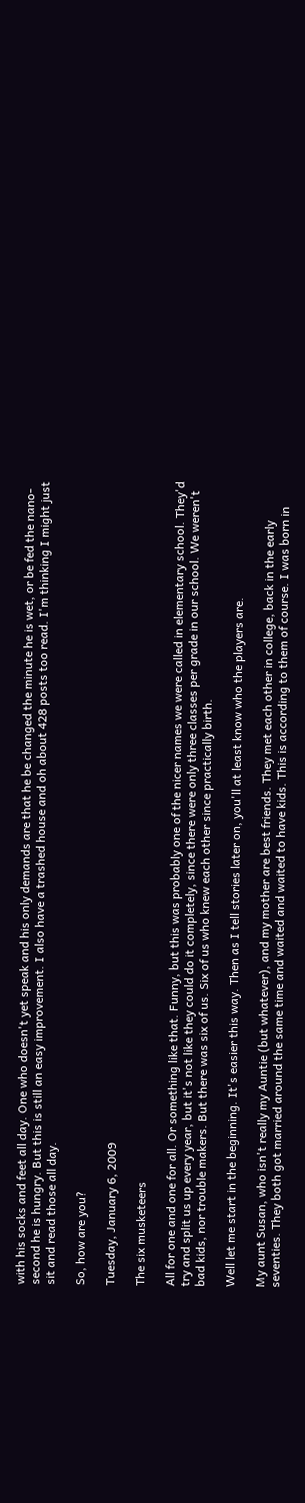with his socks and feet all day. One who doesn't yet speak and his only demands are that he be changed the minute he is wet, or be fed the nano-second he is hungry. But this is still an easy improvement. I also have a trashed house and oh about 428 posts too read. I'm thinking I might just sit and read those all day.

So, how are you?

Tuesday, January 6, 2009

The six musketeers

All for one and one for all. Or something like that. Funny, but this was probably one of the nicer names we were called in elementary school. They'd try and split us up every year, but it's not like they could do it completely, since there were only three classes per grade in our school. We weren't bad kids, nor trouble makers. But there was six of us. Six of us who knew each other since practically birth.

Well let me start in the beginning. It's easier this way. Then as I tell stories later on, you'll at least know who the players are.

My aunt Susan, who isn't really my Auntie (but whatever), and my mother are best friends. They met each other in college, back in the early seventies. They both got married around the same time and waited and waited to have kids. This is according to them of course. I was born in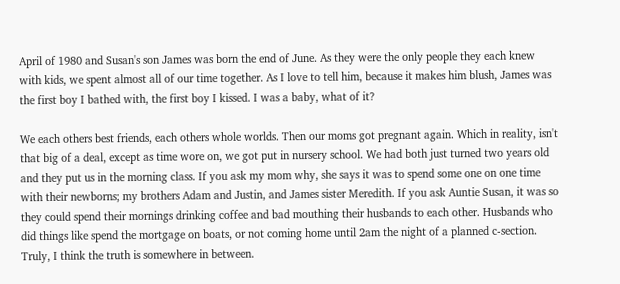April of 1980 and Susan's son James was born the end of June. As they were the only people they each knew with kids, we spent almost all of our time together. As I love to tell him, because it makes him blush, James was the first boy I bathed with, the first boy I kissed. I was a baby, what of it?

We each others best friends, each others whole worlds. Then our moms got pregnant again. Which in reality, isn't that big of a deal, except as time wore on, we got put in nursery school. We had both just turned two years old and they put us in the morning class. If you ask my mom why, she says it was to spend some one on one time with their newborns; my brothers Adam and Justin, and James sister Meredith. If you ask Auntie Susan, it was so they could spend their mornings drinking coffee and bad mouthing their husbands to each other. Husbands who did things like spend the mortgage on boats, or not coming home until 2am the night of a planned c-section. Truly, I think the truth is somewhere in between.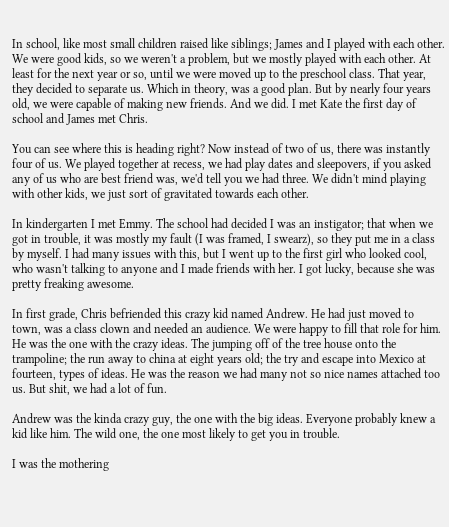In school, like most small children raised like siblings; James and I played with each other. We were good kids, so we weren't a problem, but we mostly played with each other. At least for the next year or so, until we were moved up to the preschool class. That year, they decided to separate us. Which in theory, was a good plan. But by nearly four years old, we were capable of making new friends. And we did. I met Kate the first day of school and James met Chris.

You can see where this is heading right? Now instead of two of us, there was instantly four of us. We played together at recess, we had play dates and sleepovers, if you asked any of us who are best friend was, we'd tell you we had three. We didn't mind playing with other kids, we just sort of gravitated towards each other.

In kindergarten I met Emmy. The school had decided I was an instigator; that when we got in trouble, it was mostly my fault (I was framed, I swearz), so they put me in a class by myself. I had many issues with this, but I went up to the first girl who looked cool, who wasn't talking to anyone and I made friends with her. I got lucky, because she was pretty freaking awesome.

In first grade, Chris befriended this crazy kid named Andrew. He had just moved to town, was a class clown and needed an audience. We were happy to fill that role for him. He was the one with the crazy ideas. The jumping off of the tree house onto the trampoline; the run away to china at eight years old; the try and escape into Mexico at fourteen, types of ideas. He was the reason we had many not so nice names attached too us. But shit, we had a lot of fun.

Andrew was the kinda crazy guy, the one with the big ideas. Everyone probably knew a kid like him. The wild one, the one most likely to get you in trouble.

I was the mothering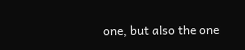one, but also the one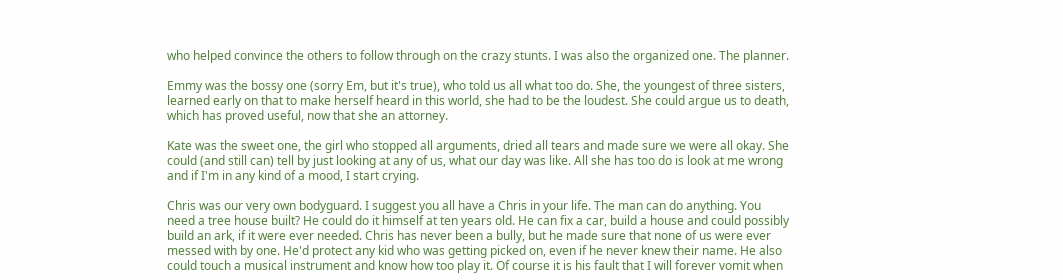who helped convince the others to follow through on the crazy stunts. I was also the organized one. The planner.

Emmy was the bossy one (sorry Em, but it's true), who told us all what too do. She, the youngest of three sisters, learned early on that to make herself heard in this world, she had to be the loudest. She could argue us to death, which has proved useful, now that she an attorney.

Kate was the sweet one, the girl who stopped all arguments, dried all tears and made sure we were all okay. She could (and still can) tell by just looking at any of us, what our day was like. All she has too do is look at me wrong and if I'm in any kind of a mood, I start crying.

Chris was our very own bodyguard. I suggest you all have a Chris in your life. The man can do anything. You need a tree house built? He could do it himself at ten years old. He can fix a car, build a house and could possibly build an ark, if it were ever needed. Chris has never been a bully, but he made sure that none of us were ever messed with by one. He'd protect any kid who was getting picked on, even if he never knew their name. He also could touch a musical instrument and know how too play it. Of course it is his fault that I will forever vomit when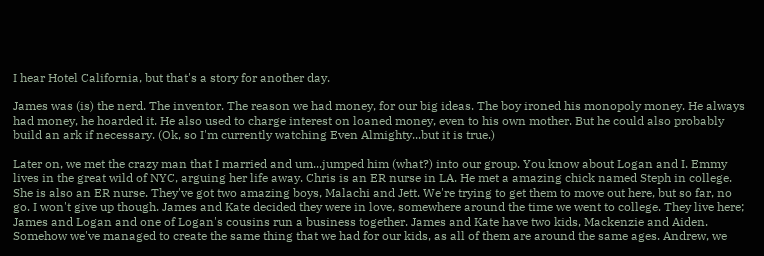I hear Hotel California, but that's a story for another day.

James was (is) the nerd. The inventor. The reason we had money, for our big ideas. The boy ironed his monopoly money. He always had money, he hoarded it. He also used to charge interest on loaned money, even to his own mother. But he could also probably build an ark if necessary. (Ok, so I'm currently watching Even Almighty...but it is true.)

Later on, we met the crazy man that I married and um...jumped him (what?) into our group. You know about Logan and I. Emmy lives in the great wild of NYC, arguing her life away. Chris is an ER nurse in LA. He met a amazing chick named Steph in college. She is also an ER nurse. They've got two amazing boys, Malachi and Jett. We're trying to get them to move out here, but so far, no go. I won't give up though. James and Kate decided they were in love, somewhere around the time we went to college. They live here; James and Logan and one of Logan's cousins run a business together. James and Kate have two kids, Mackenzie and Aiden. Somehow we've managed to create the same thing that we had for our kids, as all of them are around the same ages. Andrew, we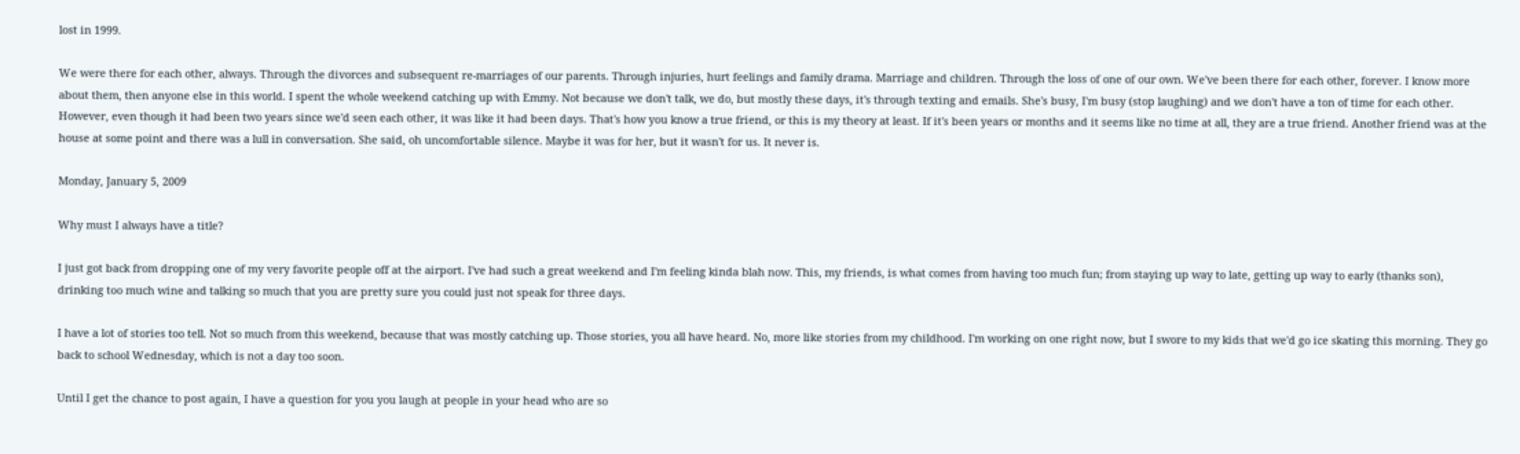lost in 1999.

We were there for each other, always. Through the divorces and subsequent re-marriages of our parents. Through injuries, hurt feelings and family drama. Marriage and children. Through the loss of one of our own. We've been there for each other, forever. I know more about them, then anyone else in this world. I spent the whole weekend catching up with Emmy. Not because we don't talk, we do, but mostly these days, it's through texting and emails. She's busy, I'm busy (stop laughing) and we don't have a ton of time for each other. However, even though it had been two years since we'd seen each other, it was like it had been days. That's how you know a true friend, or this is my theory at least. If it's been years or months and it seems like no time at all, they are a true friend. Another friend was at the house at some point and there was a lull in conversation. She said, oh uncomfortable silence. Maybe it was for her, but it wasn't for us. It never is.

Monday, January 5, 2009

Why must I always have a title?

I just got back from dropping one of my very favorite people off at the airport. I've had such a great weekend and I'm feeling kinda blah now. This, my friends, is what comes from having too much fun; from staying up way to late, getting up way to early (thanks son), drinking too much wine and talking so much that you are pretty sure you could just not speak for three days.

I have a lot of stories too tell. Not so much from this weekend, because that was mostly catching up. Those stories, you all have heard. No, more like stories from my childhood. I'm working on one right now, but I swore to my kids that we'd go ice skating this morning. They go back to school Wednesday, which is not a day too soon.

Until I get the chance to post again, I have a question for you you laugh at people in your head who are so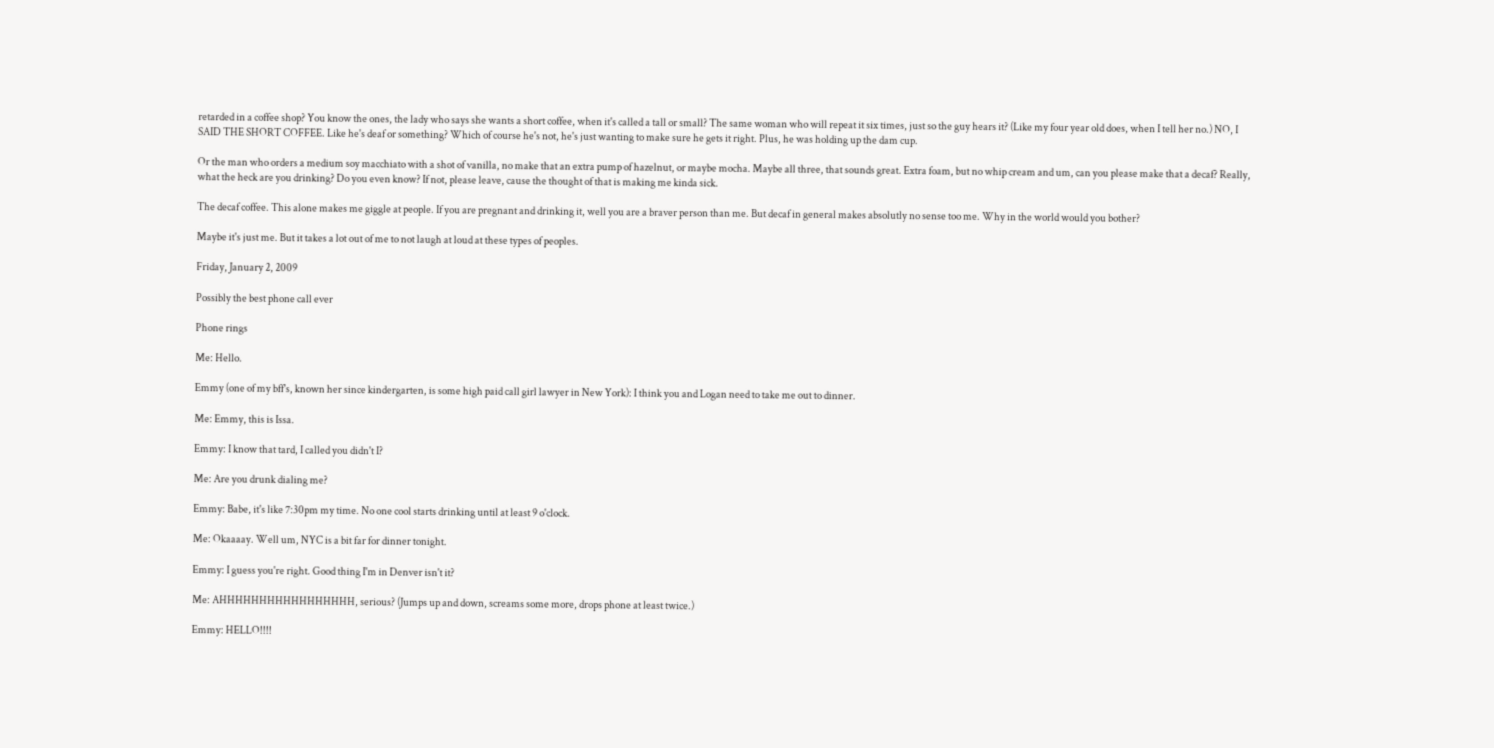retarded in a coffee shop? You know the ones, the lady who says she wants a short coffee, when it's called a tall or small? The same woman who will repeat it six times, just so the guy hears it? (Like my four year old does, when I tell her no.) NO, I SAID THE SHORT COFFEE. Like he's deaf or something? Which of course he's not, he's just wanting to make sure he gets it right. Plus, he was holding up the dam cup.

Or the man who orders a medium soy macchiato with a shot of vanilla, no make that an extra pump of hazelnut, or maybe mocha. Maybe all three, that sounds great. Extra foam, but no whip cream and um, can you please make that a decaf? Really, what the heck are you drinking? Do you even know? If not, please leave, cause the thought of that is making me kinda sick.

The decaf coffee. This alone makes me giggle at people. If you are pregnant and drinking it, well you are a braver person than me. But decaf in general makes absolutly no sense too me. Why in the world would you bother?

Maybe it's just me. But it takes a lot out of me to not laugh at loud at these types of peoples.

Friday, January 2, 2009

Possibly the best phone call ever

Phone rings

Me: Hello.

Emmy (one of my bff's, known her since kindergarten, is some high paid call girl lawyer in New York): I think you and Logan need to take me out to dinner.

Me: Emmy, this is Issa.

Emmy: I know that tard, I called you didn't I?

Me: Are you drunk dialing me?

Emmy: Babe, it's like 7:30pm my time. No one cool starts drinking until at least 9 o'clock.

Me: Okaaaay. Well um, NYC is a bit far for dinner tonight.

Emmy: I guess you're right. Good thing I'm in Denver isn't it?

Me: AHHHHHHHHHHHHHHHHH, serious? (Jumps up and down, screams some more, drops phone at least twice.)

Emmy: HELLO!!!!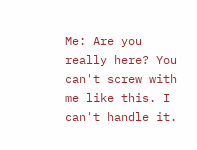Me: Are you really here? You can't screw with me like this. I can't handle it.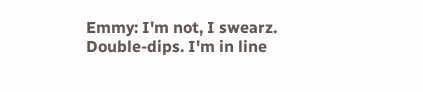Emmy: I'm not, I swearz. Double-dips. I'm in line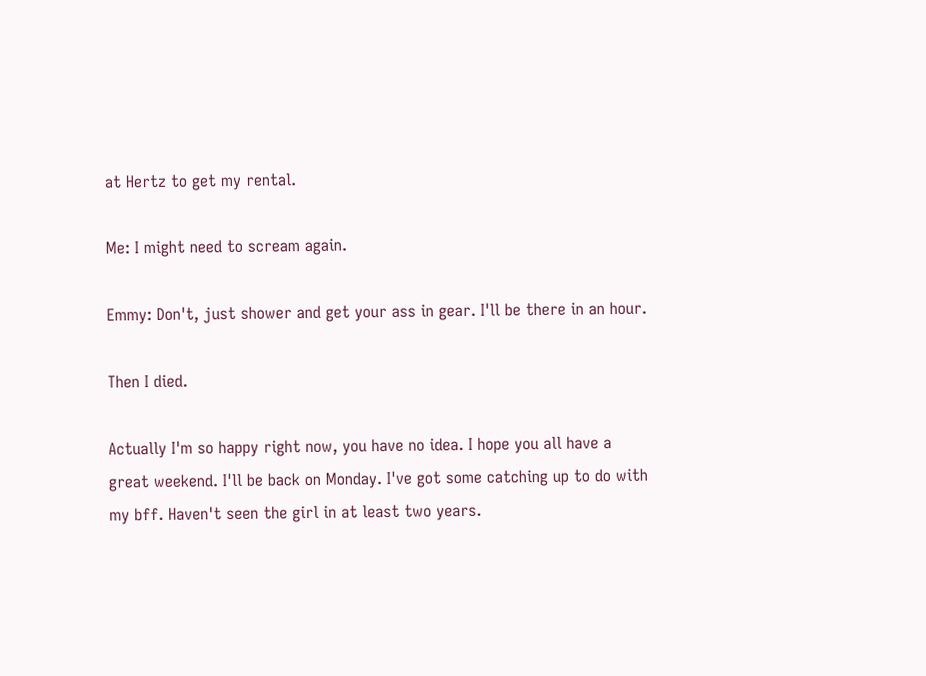at Hertz to get my rental.

Me: I might need to scream again.

Emmy: Don't, just shower and get your ass in gear. I'll be there in an hour.

Then I died.

Actually I'm so happy right now, you have no idea. I hope you all have a great weekend. I'll be back on Monday. I've got some catching up to do with my bff. Haven't seen the girl in at least two years.